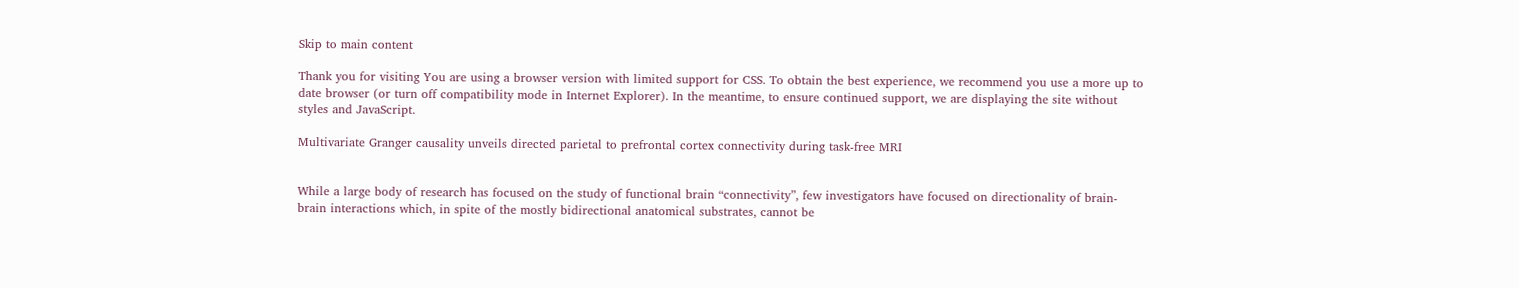Skip to main content

Thank you for visiting You are using a browser version with limited support for CSS. To obtain the best experience, we recommend you use a more up to date browser (or turn off compatibility mode in Internet Explorer). In the meantime, to ensure continued support, we are displaying the site without styles and JavaScript.

Multivariate Granger causality unveils directed parietal to prefrontal cortex connectivity during task-free MRI


While a large body of research has focused on the study of functional brain “connectivity”, few investigators have focused on directionality of brain-brain interactions which, in spite of the mostly bidirectional anatomical substrates, cannot be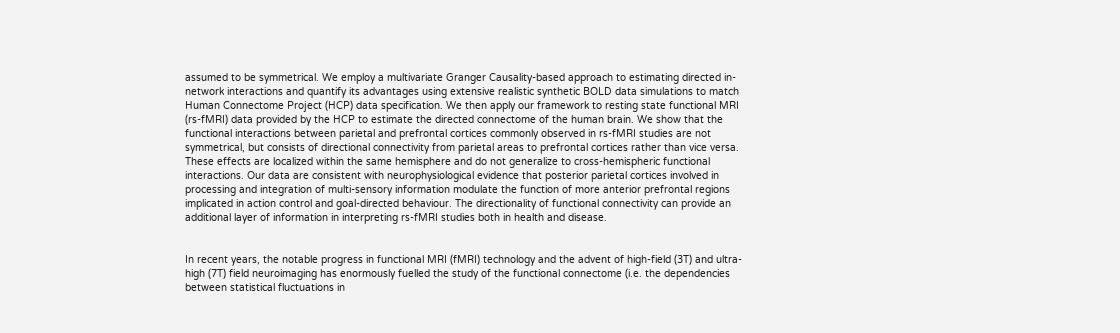assumed to be symmetrical. We employ a multivariate Granger Causality-based approach to estimating directed in-network interactions and quantify its advantages using extensive realistic synthetic BOLD data simulations to match Human Connectome Project (HCP) data specification. We then apply our framework to resting state functional MRI (rs-fMRI) data provided by the HCP to estimate the directed connectome of the human brain. We show that the functional interactions between parietal and prefrontal cortices commonly observed in rs-fMRI studies are not symmetrical, but consists of directional connectivity from parietal areas to prefrontal cortices rather than vice versa. These effects are localized within the same hemisphere and do not generalize to cross-hemispheric functional interactions. Our data are consistent with neurophysiological evidence that posterior parietal cortices involved in processing and integration of multi-sensory information modulate the function of more anterior prefrontal regions implicated in action control and goal-directed behaviour. The directionality of functional connectivity can provide an additional layer of information in interpreting rs-fMRI studies both in health and disease.


In recent years, the notable progress in functional MRI (fMRI) technology and the advent of high-field (3T) and ultra-high (7T) field neuroimaging has enormously fuelled the study of the functional connectome (i.e. the dependencies between statistical fluctuations in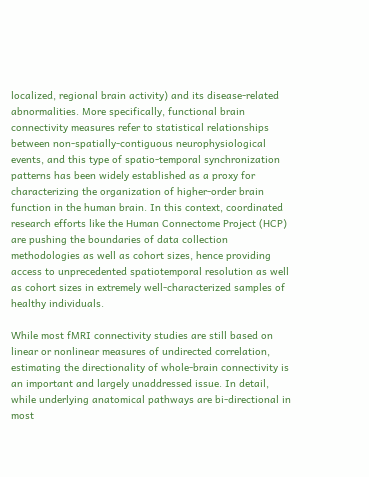localized, regional brain activity) and its disease-related abnormalities. More specifically, functional brain connectivity measures refer to statistical relationships between non-spatially-contiguous neurophysiological events, and this type of spatio-temporal synchronization patterns has been widely established as a proxy for characterizing the organization of higher-order brain function in the human brain. In this context, coordinated research efforts like the Human Connectome Project (HCP) are pushing the boundaries of data collection methodologies as well as cohort sizes, hence providing access to unprecedented spatiotemporal resolution as well as cohort sizes in extremely well-characterized samples of healthy individuals.

While most fMRI connectivity studies are still based on linear or nonlinear measures of undirected correlation, estimating the directionality of whole-brain connectivity is an important and largely unaddressed issue. In detail, while underlying anatomical pathways are bi-directional in most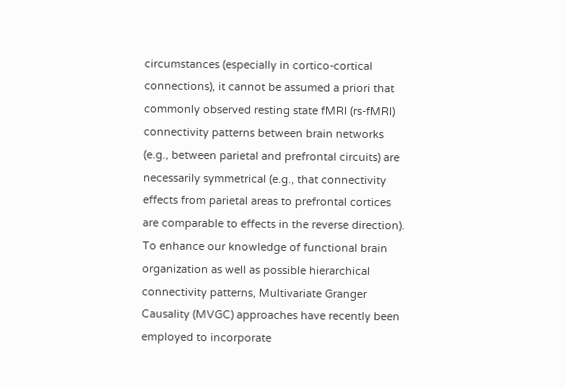circumstances (especially in cortico-cortical connections), it cannot be assumed a priori that commonly observed resting state fMRI (rs-fMRI) connectivity patterns between brain networks (e.g., between parietal and prefrontal circuits) are necessarily symmetrical (e.g., that connectivity effects from parietal areas to prefrontal cortices are comparable to effects in the reverse direction). To enhance our knowledge of functional brain organization as well as possible hierarchical connectivity patterns, Multivariate Granger Causality (MVGC) approaches have recently been employed to incorporate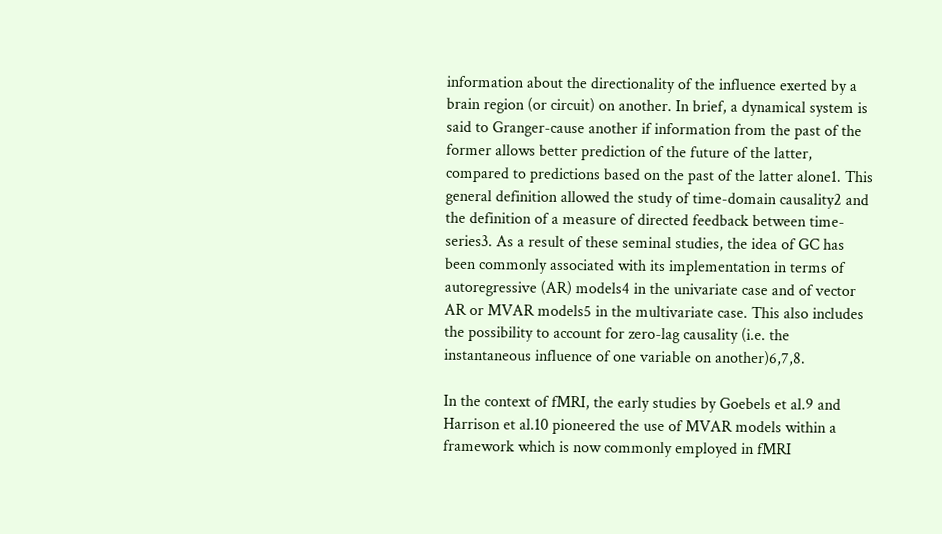information about the directionality of the influence exerted by a brain region (or circuit) on another. In brief, a dynamical system is said to Granger-cause another if information from the past of the former allows better prediction of the future of the latter, compared to predictions based on the past of the latter alone1. This general definition allowed the study of time-domain causality2 and the definition of a measure of directed feedback between time-series3. As a result of these seminal studies, the idea of GC has been commonly associated with its implementation in terms of autoregressive (AR) models4 in the univariate case and of vector AR or MVAR models5 in the multivariate case. This also includes the possibility to account for zero-lag causality (i.e. the instantaneous influence of one variable on another)6,7,8.

In the context of fMRI, the early studies by Goebels et al.9 and Harrison et al.10 pioneered the use of MVAR models within a framework which is now commonly employed in fMRI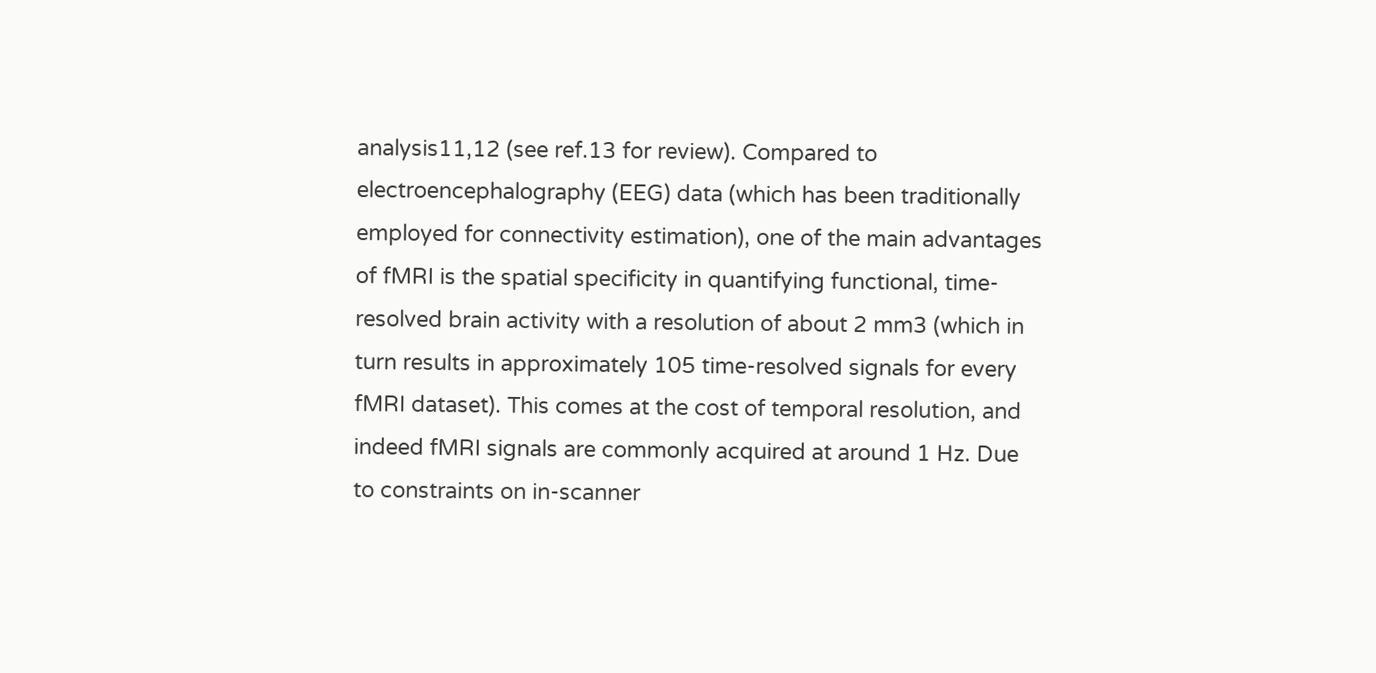analysis11,12 (see ref.13 for review). Compared to electroencephalography (EEG) data (which has been traditionally employed for connectivity estimation), one of the main advantages of fMRI is the spatial specificity in quantifying functional, time-resolved brain activity with a resolution of about 2 mm3 (which in turn results in approximately 105 time-resolved signals for every fMRI dataset). This comes at the cost of temporal resolution, and indeed fMRI signals are commonly acquired at around 1 Hz. Due to constraints on in-scanner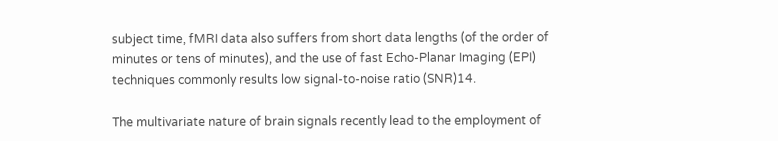subject time, fMRI data also suffers from short data lengths (of the order of minutes or tens of minutes), and the use of fast Echo-Planar Imaging (EPI) techniques commonly results low signal-to-noise ratio (SNR)14.

The multivariate nature of brain signals recently lead to the employment of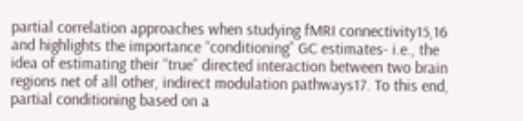partial correlation approaches when studying fMRI connectivity15,16 and highlights the importance “conditioning” GC estimates- i.e., the idea of estimating their “true” directed interaction between two brain regions net of all other, indirect modulation pathways17. To this end, partial conditioning based on a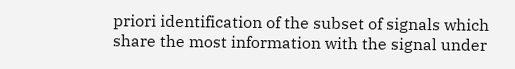priori identification of the subset of signals which share the most information with the signal under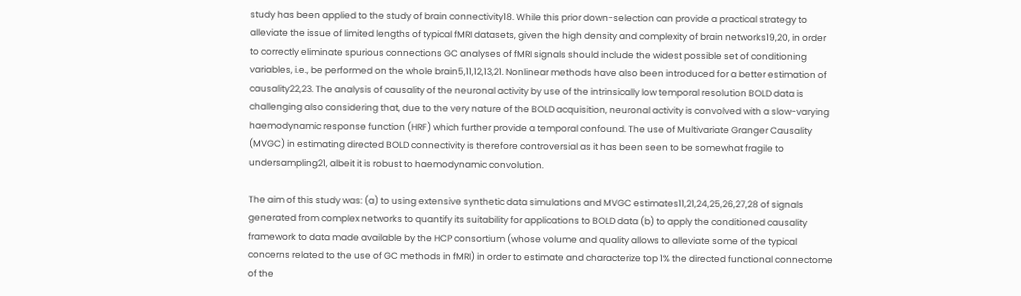study has been applied to the study of brain connectivity18. While this prior down-selection can provide a practical strategy to alleviate the issue of limited lengths of typical fMRI datasets, given the high density and complexity of brain networks19,20, in order to correctly eliminate spurious connections GC analyses of fMRI signals should include the widest possible set of conditioning variables, i.e., be performed on the whole brain5,11,12,13,21. Nonlinear methods have also been introduced for a better estimation of causality22,23. The analysis of causality of the neuronal activity by use of the intrinsically low temporal resolution BOLD data is challenging also considering that, due to the very nature of the BOLD acquisition, neuronal activity is convolved with a slow-varying haemodynamic response function (HRF) which further provide a temporal confound. The use of Multivariate Granger Causality (MVGC) in estimating directed BOLD connectivity is therefore controversial as it has been seen to be somewhat fragile to undersampling21, albeit it is robust to haemodynamic convolution.

The aim of this study was: (a) to using extensive synthetic data simulations and MVGC estimates11,21,24,25,26,27,28 of signals generated from complex networks to quantify its suitability for applications to BOLD data (b) to apply the conditioned causality framework to data made available by the HCP consortium (whose volume and quality allows to alleviate some of the typical concerns related to the use of GC methods in fMRI) in order to estimate and characterize top 1% the directed functional connectome of the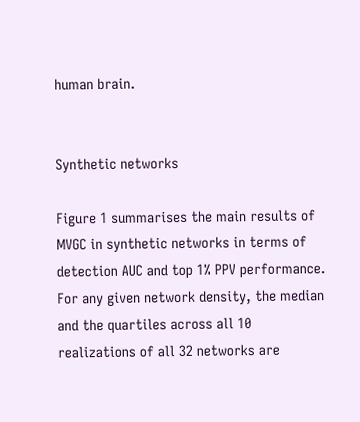human brain.


Synthetic networks

Figure 1 summarises the main results of MVGC in synthetic networks in terms of detection AUC and top 1% PPV performance. For any given network density, the median and the quartiles across all 10 realizations of all 32 networks are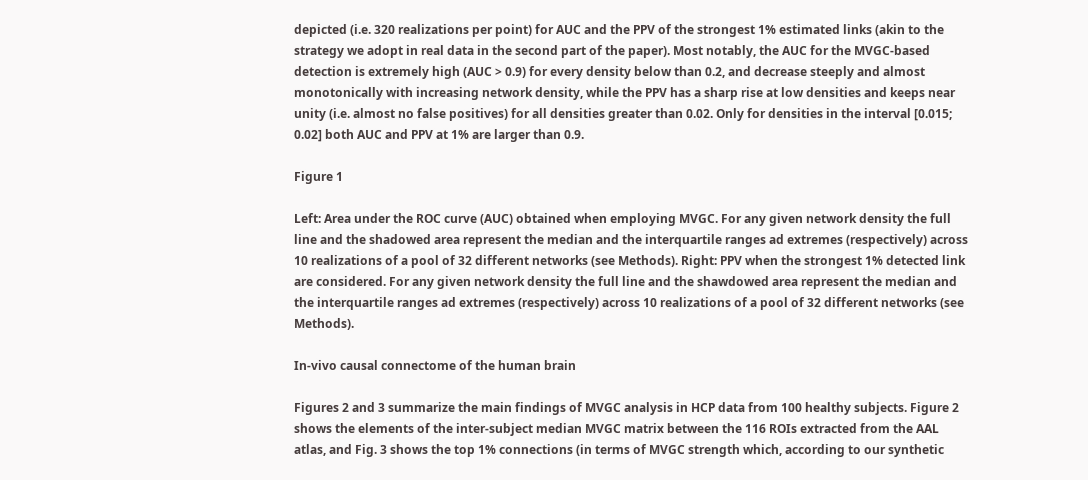depicted (i.e. 320 realizations per point) for AUC and the PPV of the strongest 1% estimated links (akin to the strategy we adopt in real data in the second part of the paper). Most notably, the AUC for the MVGC-based detection is extremely high (AUC > 0.9) for every density below than 0.2, and decrease steeply and almost monotonically with increasing network density, while the PPV has a sharp rise at low densities and keeps near unity (i.e. almost no false positives) for all densities greater than 0.02. Only for densities in the interval [0.015; 0.02] both AUC and PPV at 1% are larger than 0.9.

Figure 1

Left: Area under the ROC curve (AUC) obtained when employing MVGC. For any given network density the full line and the shadowed area represent the median and the interquartile ranges ad extremes (respectively) across 10 realizations of a pool of 32 different networks (see Methods). Right: PPV when the strongest 1% detected link are considered. For any given network density the full line and the shawdowed area represent the median and the interquartile ranges ad extremes (respectively) across 10 realizations of a pool of 32 different networks (see Methods).

In-vivo causal connectome of the human brain

Figures 2 and 3 summarize the main findings of MVGC analysis in HCP data from 100 healthy subjects. Figure 2 shows the elements of the inter-subject median MVGC matrix between the 116 ROIs extracted from the AAL atlas, and Fig. 3 shows the top 1% connections (in terms of MVGC strength which, according to our synthetic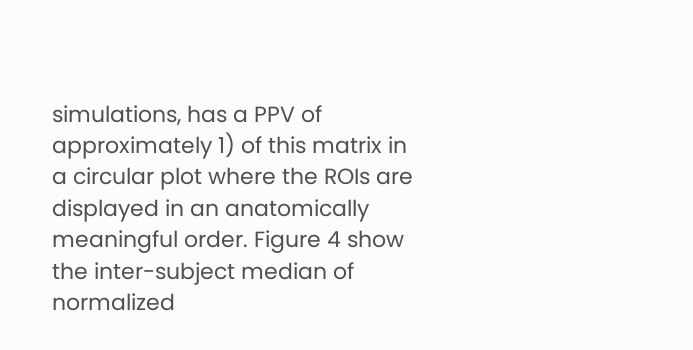simulations, has a PPV of approximately 1) of this matrix in a circular plot where the ROIs are displayed in an anatomically meaningful order. Figure 4 show the inter-subject median of normalized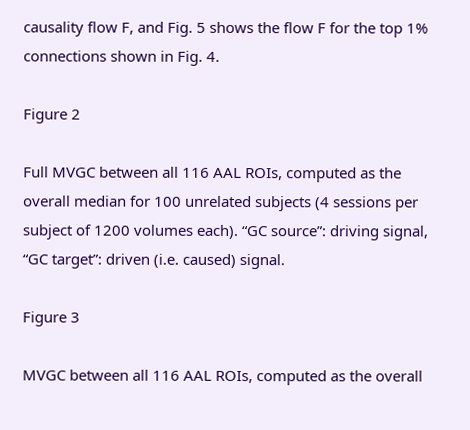causality flow F, and Fig. 5 shows the flow F for the top 1% connections shown in Fig. 4.

Figure 2

Full MVGC between all 116 AAL ROIs, computed as the overall median for 100 unrelated subjects (4 sessions per subject of 1200 volumes each). “GC source”: driving signal, “GC target”: driven (i.e. caused) signal.

Figure 3

MVGC between all 116 AAL ROIs, computed as the overall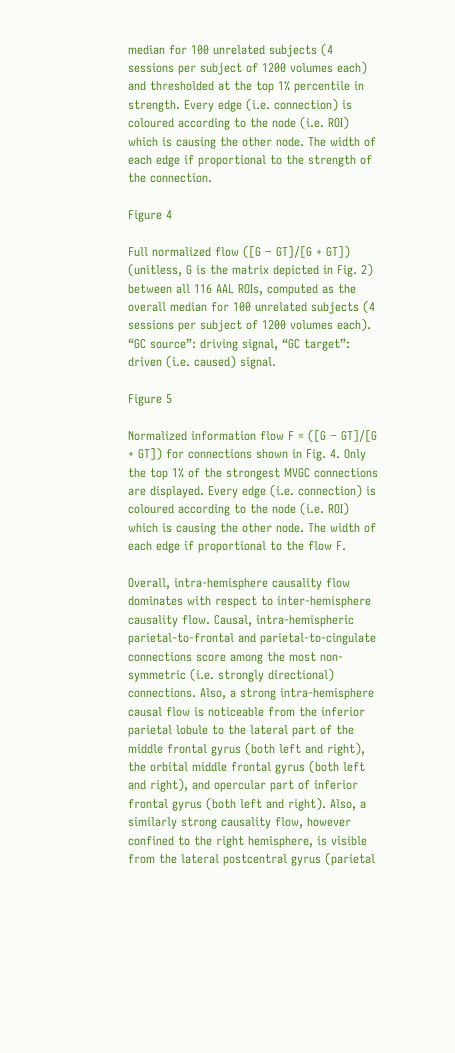median for 100 unrelated subjects (4 sessions per subject of 1200 volumes each) and thresholded at the top 1% percentile in strength. Every edge (i.e. connection) is coloured according to the node (i.e. ROI) which is causing the other node. The width of each edge if proportional to the strength of the connection.

Figure 4

Full normalized flow ([G − GT]/[G + GT]) (unitless, G is the matrix depicted in Fig. 2) between all 116 AAL ROIs, computed as the overall median for 100 unrelated subjects (4 sessions per subject of 1200 volumes each). “GC source”: driving signal, “GC target”: driven (i.e. caused) signal.

Figure 5

Normalized information flow F = ([G − GT]/[G + GT]) for connections shown in Fig. 4. Only the top 1% of the strongest MVGC connections are displayed. Every edge (i.e. connection) is coloured according to the node (i.e. ROI) which is causing the other node. The width of each edge if proportional to the flow F.

Overall, intra-hemisphere causality flow dominates with respect to inter-hemisphere causality flow. Causal, intra-hemispheric parietal-to-frontal and parietal-to-cingulate connections score among the most non-symmetric (i.e. strongly directional) connections. Also, a strong intra-hemisphere causal flow is noticeable from the inferior parietal lobule to the lateral part of the middle frontal gyrus (both left and right), the orbital middle frontal gyrus (both left and right), and opercular part of inferior frontal gyrus (both left and right). Also, a similarly strong causality flow, however confined to the right hemisphere, is visible from the lateral postcentral gyrus (parietal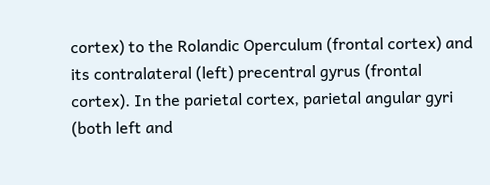cortex) to the Rolandic Operculum (frontal cortex) and its contralateral (left) precentral gyrus (frontal cortex). In the parietal cortex, parietal angular gyri (both left and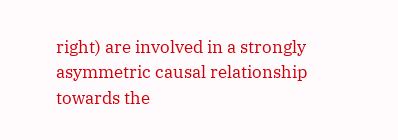right) are involved in a strongly asymmetric causal relationship towards the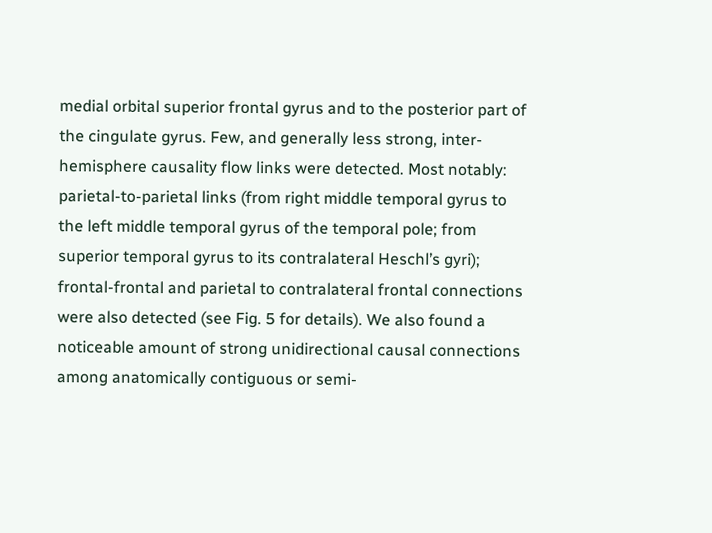medial orbital superior frontal gyrus and to the posterior part of the cingulate gyrus. Few, and generally less strong, inter-hemisphere causality flow links were detected. Most notably: parietal-to-parietal links (from right middle temporal gyrus to the left middle temporal gyrus of the temporal pole; from superior temporal gyrus to its contralateral Heschl’s gyri); frontal-frontal and parietal to contralateral frontal connections were also detected (see Fig. 5 for details). We also found a noticeable amount of strong unidirectional causal connections among anatomically contiguous or semi-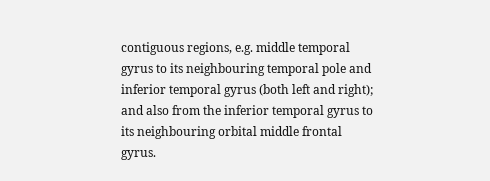contiguous regions, e.g. middle temporal gyrus to its neighbouring temporal pole and inferior temporal gyrus (both left and right); and also from the inferior temporal gyrus to its neighbouring orbital middle frontal gyrus.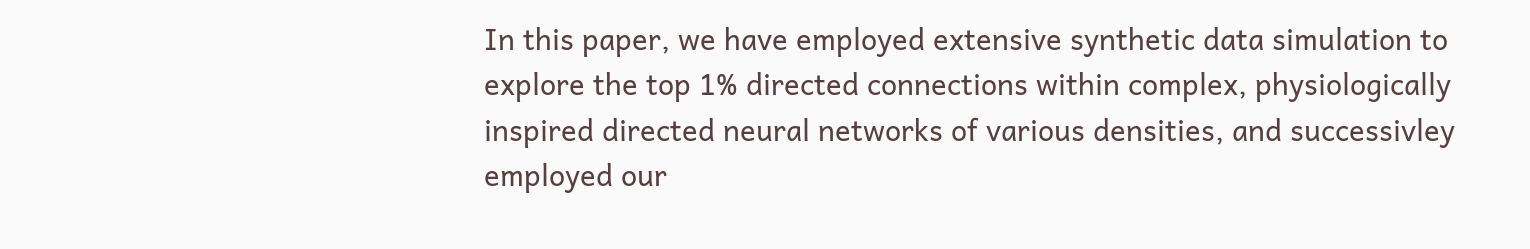In this paper, we have employed extensive synthetic data simulation to explore the top 1% directed connections within complex, physiologically inspired directed neural networks of various densities, and successivley employed our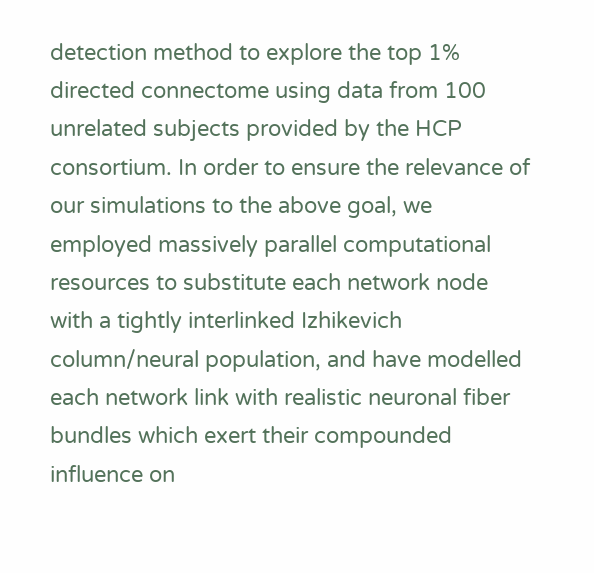detection method to explore the top 1% directed connectome using data from 100 unrelated subjects provided by the HCP consortium. In order to ensure the relevance of our simulations to the above goal, we employed massively parallel computational resources to substitute each network node with a tightly interlinked Izhikevich column/neural population, and have modelled each network link with realistic neuronal fiber bundles which exert their compounded influence on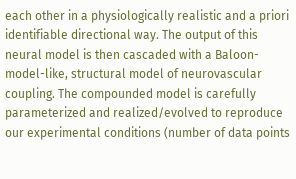each other in a physiologically realistic and a priori identifiable directional way. The output of this neural model is then cascaded with a Baloon-model-like, structural model of neurovascular coupling. The compounded model is carefully parameterized and realized/evolved to reproduce our experimental conditions (number of data points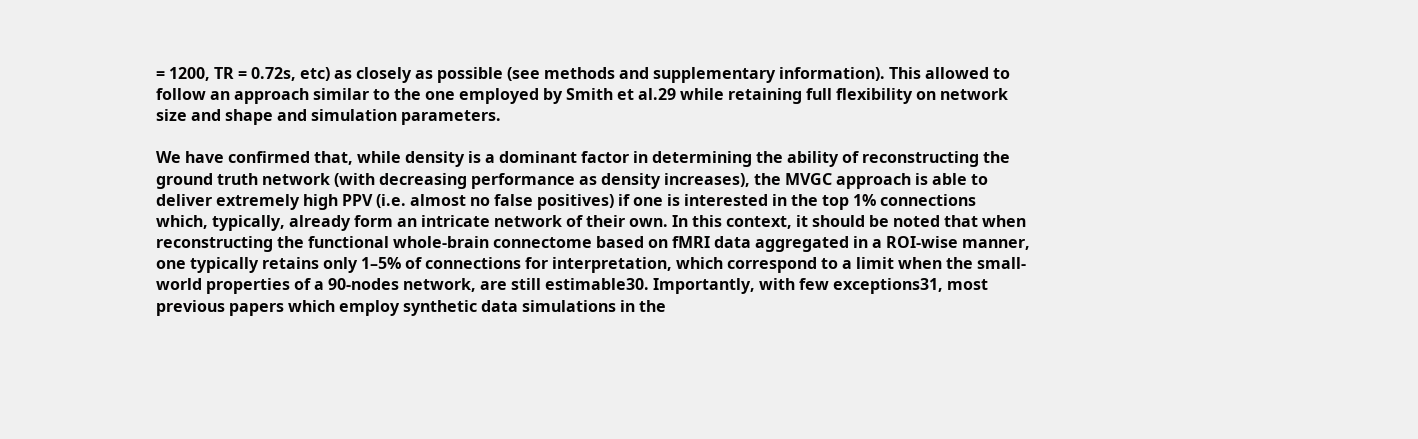= 1200, TR = 0.72s, etc) as closely as possible (see methods and supplementary information). This allowed to follow an approach similar to the one employed by Smith et al.29 while retaining full flexibility on network size and shape and simulation parameters.

We have confirmed that, while density is a dominant factor in determining the ability of reconstructing the ground truth network (with decreasing performance as density increases), the MVGC approach is able to deliver extremely high PPV (i.e. almost no false positives) if one is interested in the top 1% connections which, typically, already form an intricate network of their own. In this context, it should be noted that when reconstructing the functional whole-brain connectome based on fMRI data aggregated in a ROI-wise manner, one typically retains only 1–5% of connections for interpretation, which correspond to a limit when the small-world properties of a 90-nodes network, are still estimable30. Importantly, with few exceptions31, most previous papers which employ synthetic data simulations in the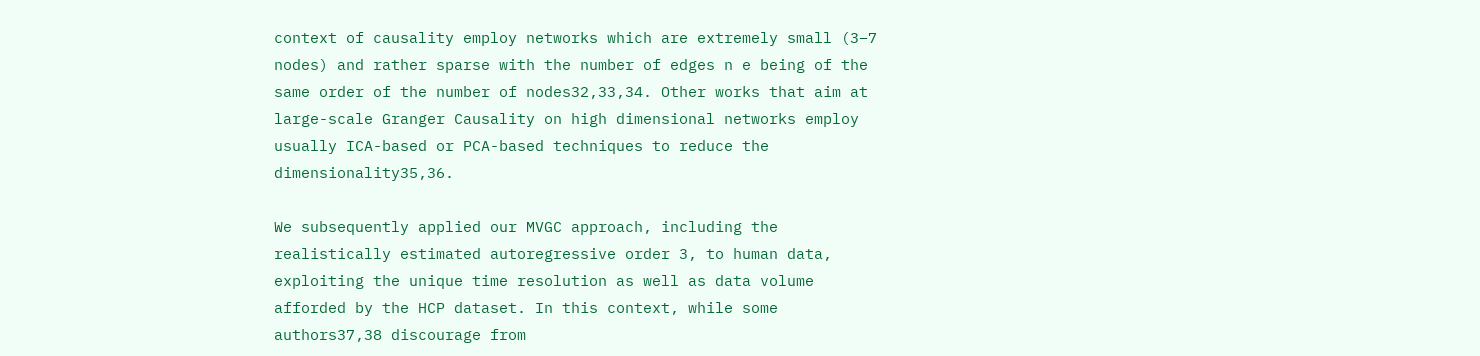context of causality employ networks which are extremely small (3–7 nodes) and rather sparse with the number of edges n e being of the same order of the number of nodes32,33,34. Other works that aim at large-scale Granger Causality on high dimensional networks employ usually ICA-based or PCA-based techniques to reduce the dimensionality35,36.

We subsequently applied our MVGC approach, including the realistically estimated autoregressive order 3, to human data, exploiting the unique time resolution as well as data volume afforded by the HCP dataset. In this context, while some authors37,38 discourage from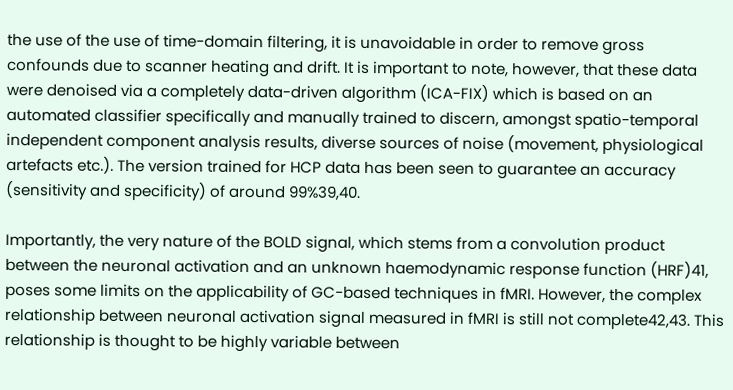the use of the use of time-domain filtering, it is unavoidable in order to remove gross confounds due to scanner heating and drift. It is important to note, however, that these data were denoised via a completely data-driven algorithm (ICA-FIX) which is based on an automated classifier specifically and manually trained to discern, amongst spatio-temporal independent component analysis results, diverse sources of noise (movement, physiological artefacts etc.). The version trained for HCP data has been seen to guarantee an accuracy (sensitivity and specificity) of around 99%39,40.

Importantly, the very nature of the BOLD signal, which stems from a convolution product between the neuronal activation and an unknown haemodynamic response function (HRF)41, poses some limits on the applicability of GC-based techniques in fMRI. However, the complex relationship between neuronal activation signal measured in fMRI is still not complete42,43. This relationship is thought to be highly variable between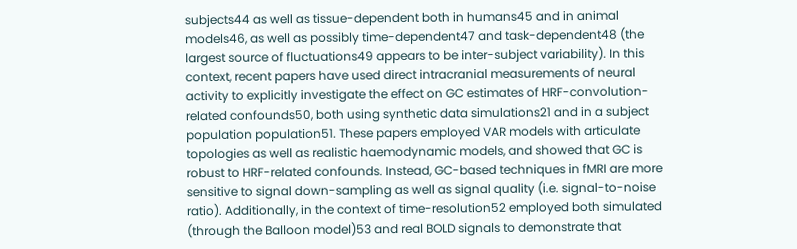subjects44 as well as tissue-dependent both in humans45 and in animal models46, as well as possibly time-dependent47 and task-dependent48 (the largest source of fluctuations49 appears to be inter-subject variability). In this context, recent papers have used direct intracranial measurements of neural activity to explicitly investigate the effect on GC estimates of HRF-convolution-related confounds50, both using synthetic data simulations21 and in a subject population population51. These papers employed VAR models with articulate topologies as well as realistic haemodynamic models, and showed that GC is robust to HRF-related confounds. Instead, GC-based techniques in fMRI are more sensitive to signal down-sampling as well as signal quality (i.e. signal-to-noise ratio). Additionally, in the context of time-resolution52 employed both simulated (through the Balloon model)53 and real BOLD signals to demonstrate that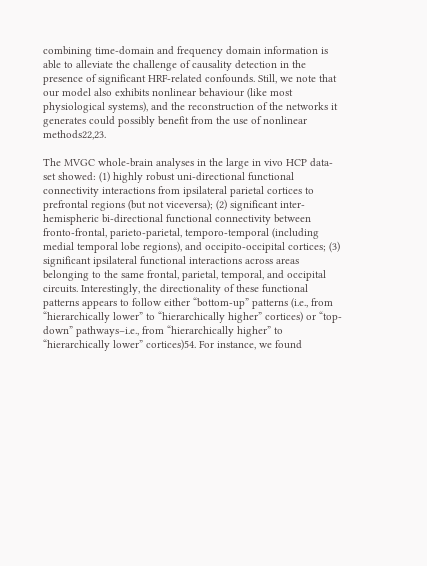combining time-domain and frequency domain information is able to alleviate the challenge of causality detection in the presence of significant HRF-related confounds. Still, we note that our model also exhibits nonlinear behaviour (like most physiological systems), and the reconstruction of the networks it generates could possibly benefit from the use of nonlinear methods22,23.

The MVGC whole-brain analyses in the large in vivo HCP data-set showed: (1) highly robust uni-directional functional connectivity interactions from ipsilateral parietal cortices to prefrontal regions (but not viceversa); (2) significant inter-hemispheric bi-directional functional connectivity between fronto-frontal, parieto-parietal, temporo-temporal (including medial temporal lobe regions), and occipito-occipital cortices; (3) significant ipsilateral functional interactions across areas belonging to the same frontal, parietal, temporal, and occipital circuits. Interestingly, the directionality of these functional patterns appears to follow either “bottom-up” patterns (i.e., from “hierarchically lower” to “hierarchically higher” cortices) or “top-down” pathways–i.e., from “hierarchically higher” to “hierarchically lower” cortices)54. For instance, we found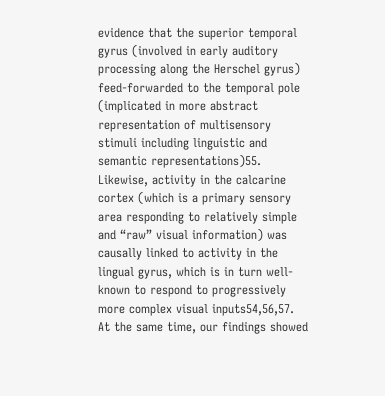evidence that the superior temporal gyrus (involved in early auditory processing along the Herschel gyrus) feed-forwarded to the temporal pole (implicated in more abstract representation of multisensory stimuli including linguistic and semantic representations)55. Likewise, activity in the calcarine cortex (which is a primary sensory area responding to relatively simple and “raw” visual information) was causally linked to activity in the lingual gyrus, which is in turn well-known to respond to progressively more complex visual inputs54,56,57. At the same time, our findings showed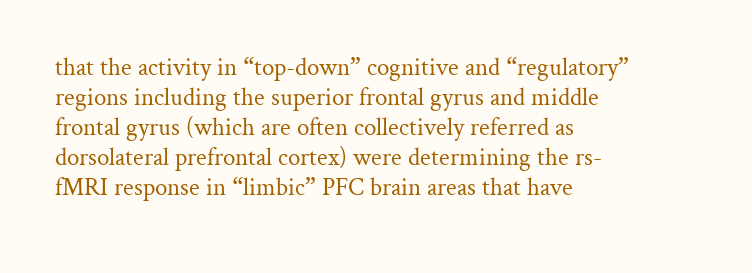that the activity in “top-down” cognitive and “regulatory” regions including the superior frontal gyrus and middle frontal gyrus (which are often collectively referred as dorsolateral prefrontal cortex) were determining the rs-fMRI response in “limbic” PFC brain areas that have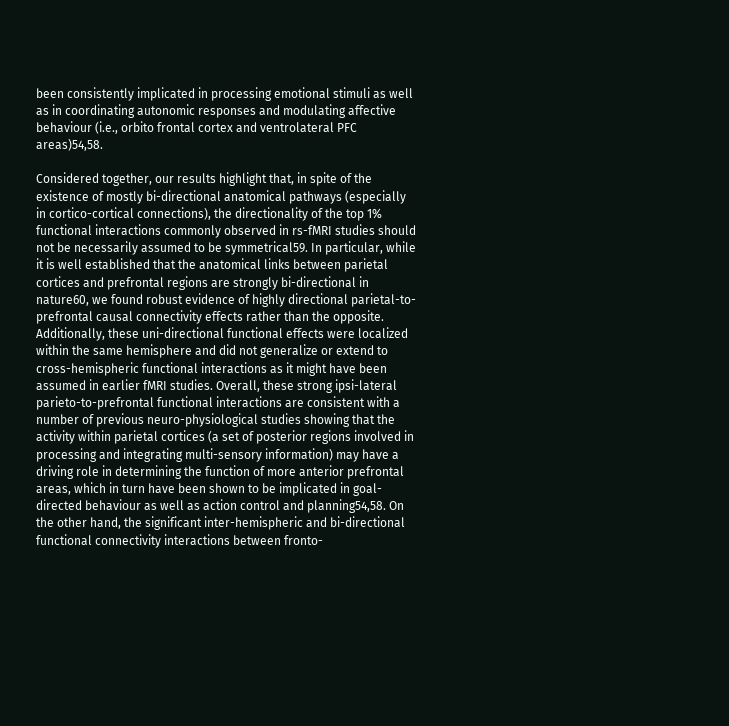been consistently implicated in processing emotional stimuli as well as in coordinating autonomic responses and modulating affective behaviour (i.e., orbito frontal cortex and ventrolateral PFC areas)54,58.

Considered together, our results highlight that, in spite of the existence of mostly bi-directional anatomical pathways (especially in cortico-cortical connections), the directionality of the top 1% functional interactions commonly observed in rs-fMRI studies should not be necessarily assumed to be symmetrical59. In particular, while it is well established that the anatomical links between parietal cortices and prefrontal regions are strongly bi-directional in nature60, we found robust evidence of highly directional parietal-to-prefrontal causal connectivity effects rather than the opposite. Additionally, these uni-directional functional effects were localized within the same hemisphere and did not generalize or extend to cross-hemispheric functional interactions as it might have been assumed in earlier fMRI studies. Overall, these strong ipsi-lateral parieto-to-prefrontal functional interactions are consistent with a number of previous neuro-physiological studies showing that the activity within parietal cortices (a set of posterior regions involved in processing and integrating multi-sensory information) may have a driving role in determining the function of more anterior prefrontal areas, which in turn have been shown to be implicated in goal-directed behaviour as well as action control and planning54,58. On the other hand, the significant inter-hemispheric and bi-directional functional connectivity interactions between fronto-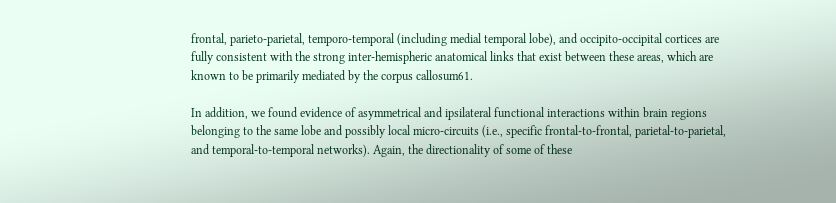frontal, parieto-parietal, temporo-temporal (including medial temporal lobe), and occipito-occipital cortices are fully consistent with the strong inter-hemispheric anatomical links that exist between these areas, which are known to be primarily mediated by the corpus callosum61.

In addition, we found evidence of asymmetrical and ipsilateral functional interactions within brain regions belonging to the same lobe and possibly local micro-circuits (i.e., specific frontal-to-frontal, parietal-to-parietal, and temporal-to-temporal networks). Again, the directionality of some of these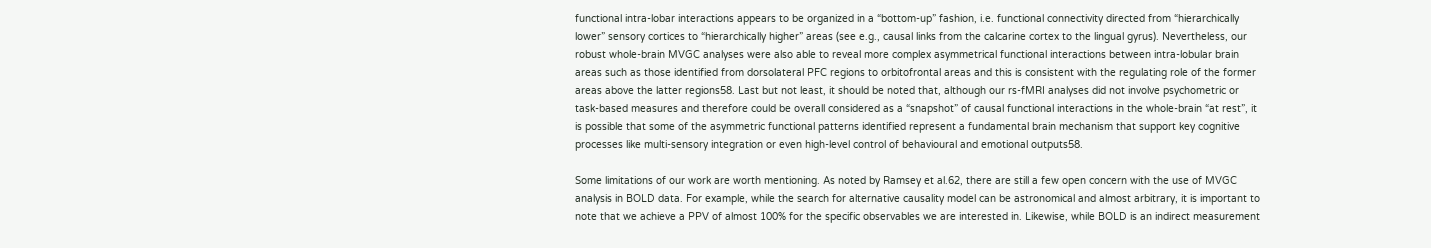functional intra-lobar interactions appears to be organized in a “bottom-up” fashion, i.e. functional connectivity directed from “hierarchically lower” sensory cortices to “hierarchically higher” areas (see e.g., causal links from the calcarine cortex to the lingual gyrus). Nevertheless, our robust whole-brain MVGC analyses were also able to reveal more complex asymmetrical functional interactions between intra-lobular brain areas such as those identified from dorsolateral PFC regions to orbitofrontal areas and this is consistent with the regulating role of the former areas above the latter regions58. Last but not least, it should be noted that, although our rs-fMRI analyses did not involve psychometric or task-based measures and therefore could be overall considered as a “snapshot” of causal functional interactions in the whole-brain “at rest”, it is possible that some of the asymmetric functional patterns identified represent a fundamental brain mechanism that support key cognitive processes like multi-sensory integration or even high-level control of behavioural and emotional outputs58.

Some limitations of our work are worth mentioning. As noted by Ramsey et al.62, there are still a few open concern with the use of MVGC analysis in BOLD data. For example, while the search for alternative causality model can be astronomical and almost arbitrary, it is important to note that we achieve a PPV of almost 100% for the specific observables we are interested in. Likewise, while BOLD is an indirect measurement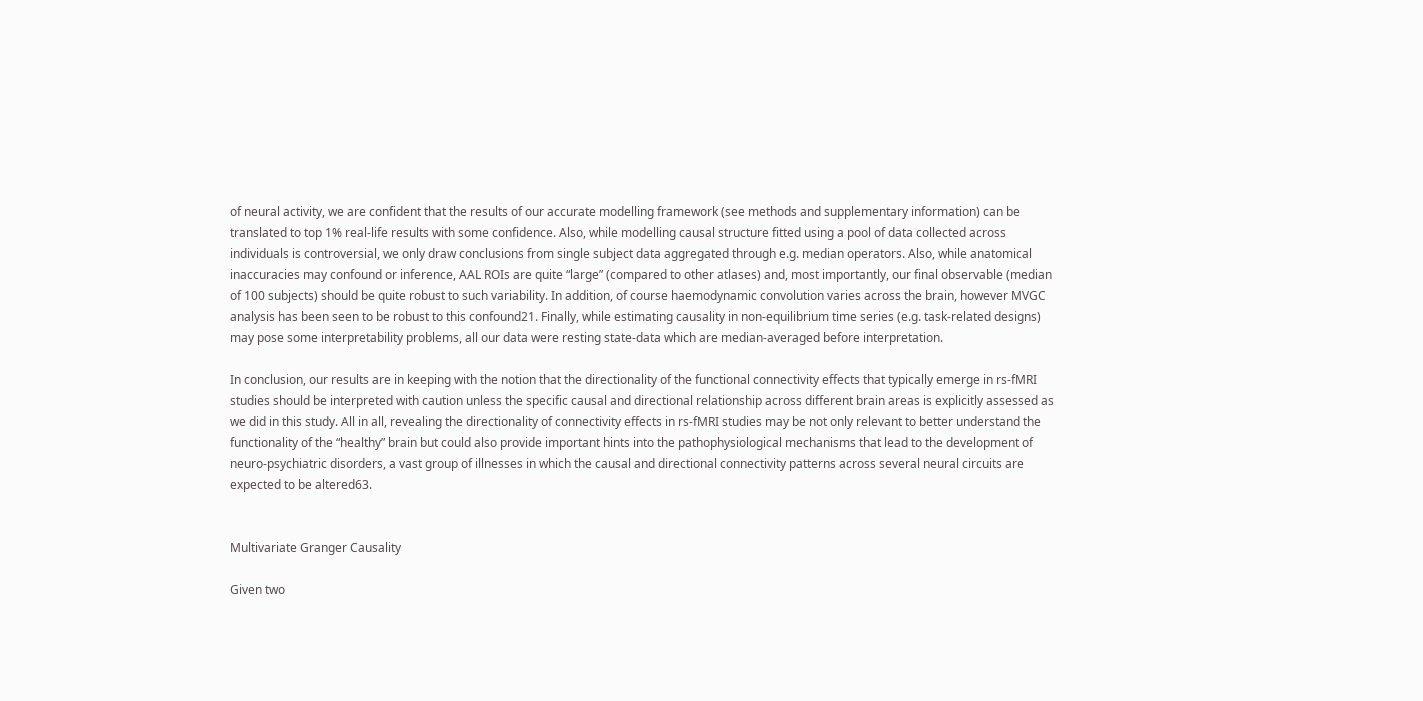of neural activity, we are confident that the results of our accurate modelling framework (see methods and supplementary information) can be translated to top 1% real-life results with some confidence. Also, while modelling causal structure fitted using a pool of data collected across individuals is controversial, we only draw conclusions from single subject data aggregated through e.g. median operators. Also, while anatomical inaccuracies may confound or inference, AAL ROIs are quite “large” (compared to other atlases) and, most importantly, our final observable (median of 100 subjects) should be quite robust to such variability. In addition, of course haemodynamic convolution varies across the brain, however MVGC analysis has been seen to be robust to this confound21. Finally, while estimating causality in non-equilibrium time series (e.g. task-related designs) may pose some interpretability problems, all our data were resting state-data which are median-averaged before interpretation.

In conclusion, our results are in keeping with the notion that the directionality of the functional connectivity effects that typically emerge in rs-fMRI studies should be interpreted with caution unless the specific causal and directional relationship across different brain areas is explicitly assessed as we did in this study. All in all, revealing the directionality of connectivity effects in rs-fMRI studies may be not only relevant to better understand the functionality of the “healthy” brain but could also provide important hints into the pathophysiological mechanisms that lead to the development of neuro-psychiatric disorders, a vast group of illnesses in which the causal and directional connectivity patterns across several neural circuits are expected to be altered63.


Multivariate Granger Causality

Given two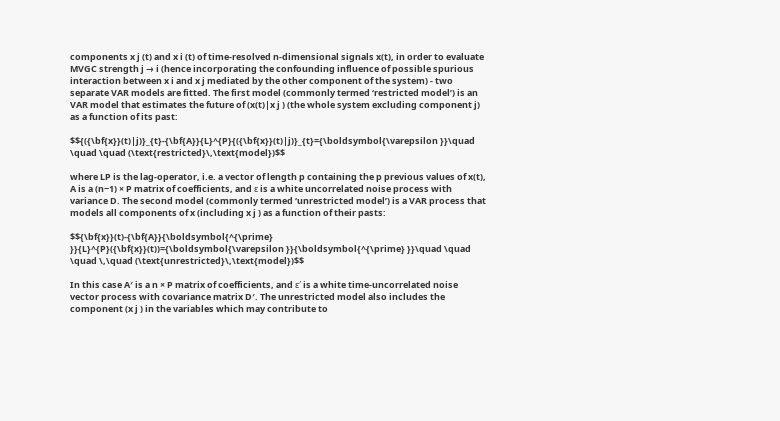components x j (t) and x i (t) of time-resolved n-dimensional signals x(t), in order to evaluate MVGC strength j → i (hence incorporating the confounding influence of possible spurious interaction between x i and x j mediated by the other component of the system) - two separate VAR models are fitted. The first model (commonly termed ‘restricted model’) is an VAR model that estimates the future of (x(t)|x j ) (the whole system excluding component j) as a function of its past:

$${({\bf{x}}(t)|j)}_{t}-{\bf{A}}{L}^{P}{({\bf{x}}(t)|j)}_{t}={\boldsymbol{\varepsilon }}\quad \quad \quad (\text{restricted}\,\text{model})$$

where LP is the lag-operator, i.e. a vector of length p containing the p previous values of x(t), A is a (n−1) × P matrix of coefficients, and ε is a white uncorrelated noise process with variance D. The second model (commonly termed ‘unrestricted model’) is a VAR process that models all components of x (including x j ) as a function of their pasts:

$${\bf{x}}(t)-{\bf{A}}{\boldsymbol{^{\prime} }}{L}^{P}({\bf{x}}(t))={\boldsymbol{\varepsilon }}{\boldsymbol{^{\prime} }}\quad \quad \quad \,\quad (\text{unrestricted}\,\text{model})$$

In this case A′ is a n × P matrix of coefficients, and ε′ is a white time-uncorrelated noise vector process with covariance matrix D′. The unrestricted model also includes the component (x j ) in the variables which may contribute to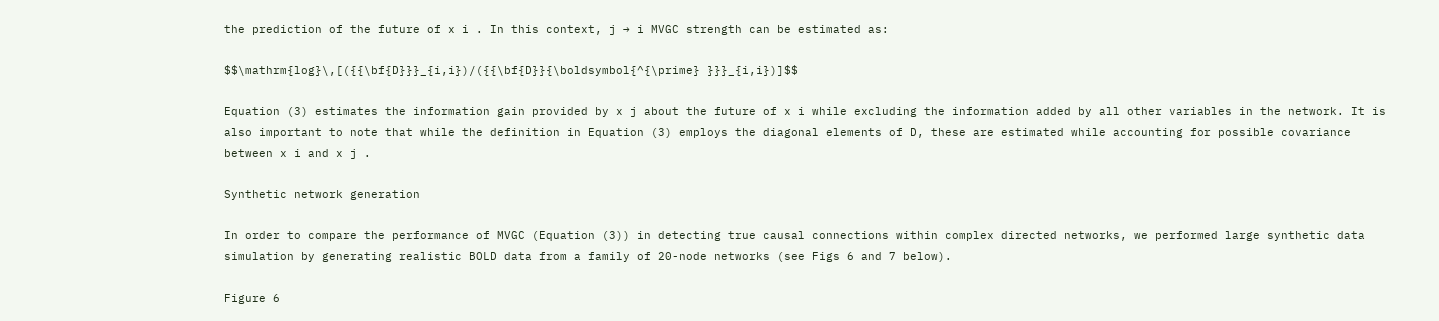the prediction of the future of x i . In this context, j → i MVGC strength can be estimated as:

$$\mathrm{log}\,[({{\bf{D}}}_{i,i})/({{\bf{D}}{\boldsymbol{^{\prime} }}}_{i,i})]$$

Equation (3) estimates the information gain provided by x j about the future of x i while excluding the information added by all other variables in the network. It is also important to note that while the definition in Equation (3) employs the diagonal elements of D, these are estimated while accounting for possible covariance between x i and x j .

Synthetic network generation

In order to compare the performance of MVGC (Equation (3)) in detecting true causal connections within complex directed networks, we performed large synthetic data simulation by generating realistic BOLD data from a family of 20-node networks (see Figs 6 and 7 below).

Figure 6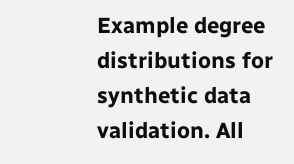Example degree distributions for synthetic data validation. All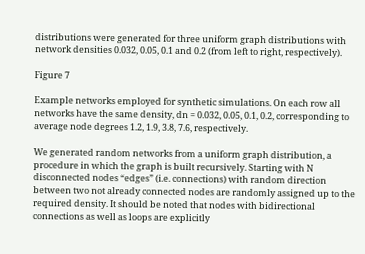distributions were generated for three uniform graph distributions with network densities 0.032, 0.05, 0.1 and 0.2 (from left to right, respectively).

Figure 7

Example networks employed for synthetic simulations. On each row all networks have the same density, dn = 0.032, 0.05, 0.1, 0.2, corresponding to average node degrees 1.2, 1.9, 3.8, 7.6, respectively.

We generated random networks from a uniform graph distribution, a procedure in which the graph is built recursively. Starting with N disconnected nodes “edges” (i.e. connections) with random direction between two not already connected nodes are randomly assigned up to the required density. It should be noted that nodes with bidirectional connections as well as loops are explicitly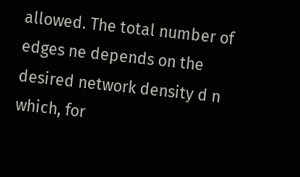allowed. The total number of edges ne depends on the desired network density d n which, for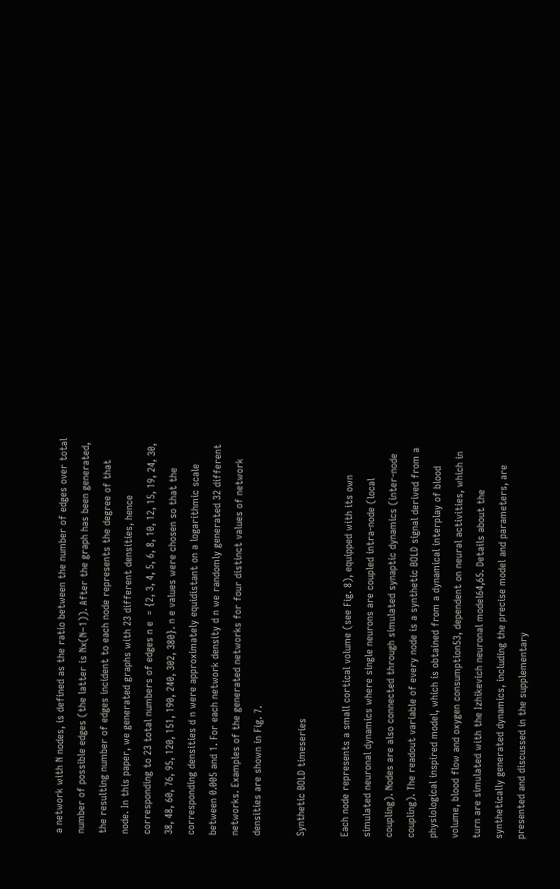a network with N nodes, is defined as the ratio between the number of edges over total number of possible edges (the latter is Nx(N−1)). After the graph has been generated, the resulting number of edges incident to each node represents the degree of that node. In this paper, we generated graphs with 23 different densities, hence corresponding to 23 total numbers of edges n e  = {2, 3, 4, 5, 6, 8, 10, 12, 15, 19, 24, 30, 38, 48, 60, 76, 95, 120, 151, 190, 240, 302, 380}. n e values were chosen so that the corresponding densities d n were approximately equidistant on a logarithmic scale between 0.005 and 1. For each network density d n we randomly generated 32 different networks. Examples of the generated networks for four distinct values of network densities are shown in Fig. 7.

Synthetic BOLD timeseries

Each node represents a small cortical volume (see Fig. 8), equipped with its own simulated neuronal dynamics where single neurons are coupled intra-node (local coupling). Nodes are also connected through simulated synaptic dynamics (inter-node coupling). The readout variable of every node is a synthetic BOLD signal derived from a physiological inspired model, which is obtained from a dynamical interplay of blood volume, blood flow and oxygen consumption53, dependent on neural activities, which in turn are simulated with the Izhikevich neuronal model64,65. Details about the synthetically generated dynamics, including the precise model and parameters, are presented and discussed in the supplementary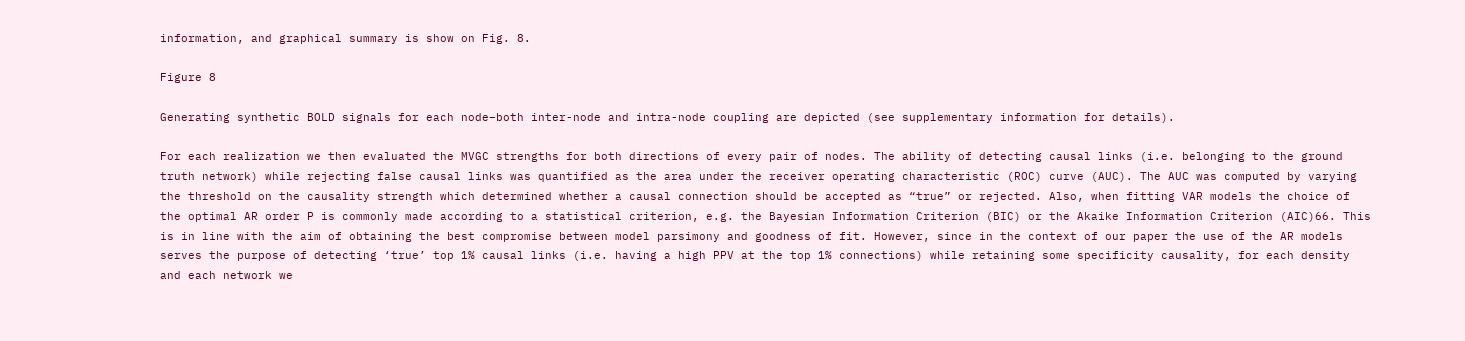information, and graphical summary is show on Fig. 8.

Figure 8

Generating synthetic BOLD signals for each node–both inter-node and intra-node coupling are depicted (see supplementary information for details).

For each realization we then evaluated the MVGC strengths for both directions of every pair of nodes. The ability of detecting causal links (i.e. belonging to the ground truth network) while rejecting false causal links was quantified as the area under the receiver operating characteristic (ROC) curve (AUC). The AUC was computed by varying the threshold on the causality strength which determined whether a causal connection should be accepted as “true” or rejected. Also, when fitting VAR models the choice of the optimal AR order P is commonly made according to a statistical criterion, e.g. the Bayesian Information Criterion (BIC) or the Akaike Information Criterion (AIC)66. This is in line with the aim of obtaining the best compromise between model parsimony and goodness of fit. However, since in the context of our paper the use of the AR models serves the purpose of detecting ‘true’ top 1% causal links (i.e. having a high PPV at the top 1% connections) while retaining some specificity causality, for each density and each network we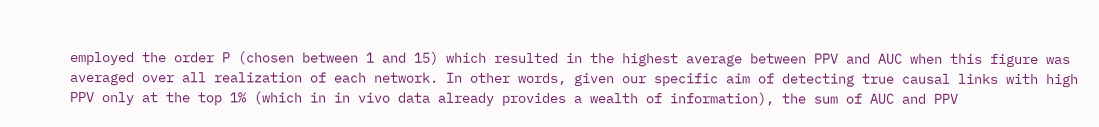employed the order P (chosen between 1 and 15) which resulted in the highest average between PPV and AUC when this figure was averaged over all realization of each network. In other words, given our specific aim of detecting true causal links with high PPV only at the top 1% (which in in vivo data already provides a wealth of information), the sum of AUC and PPV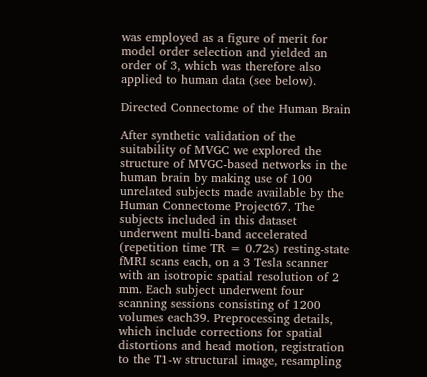was employed as a figure of merit for model order selection and yielded an order of 3, which was therefore also applied to human data (see below).

Directed Connectome of the Human Brain

After synthetic validation of the suitability of MVGC we explored the structure of MVGC-based networks in the human brain by making use of 100 unrelated subjects made available by the Human Connectome Project67. The subjects included in this dataset underwent multi-band accelerated (repetition time TR = 0.72s) resting-state fMRI scans each, on a 3 Tesla scanner with an isotropic spatial resolution of 2 mm. Each subject underwent four scanning sessions consisting of 1200 volumes each39. Preprocessing details, which include corrections for spatial distortions and head motion, registration to the T1-w structural image, resampling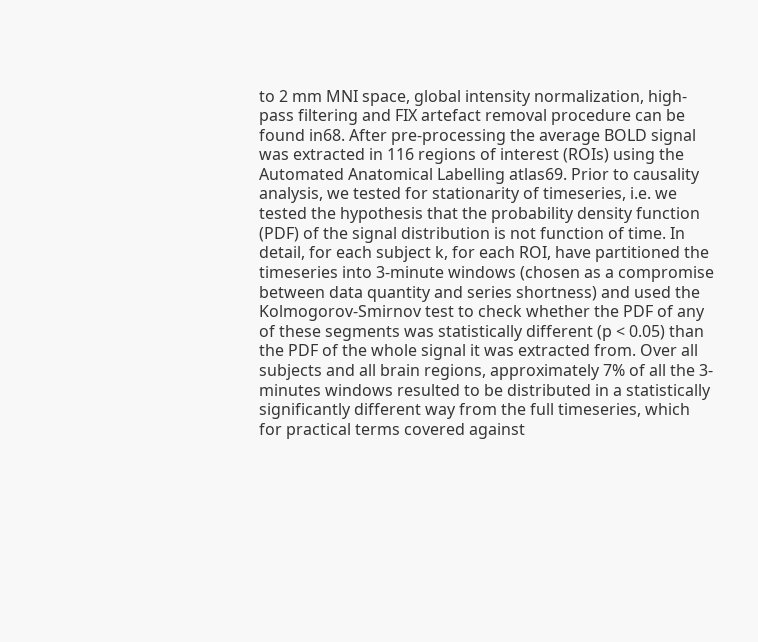to 2 mm MNI space, global intensity normalization, high-pass filtering and FIX artefact removal procedure can be found in68. After pre-processing the average BOLD signal was extracted in 116 regions of interest (ROIs) using the Automated Anatomical Labelling atlas69. Prior to causality analysis, we tested for stationarity of timeseries, i.e. we tested the hypothesis that the probability density function (PDF) of the signal distribution is not function of time. In detail, for each subject k, for each ROI, have partitioned the timeseries into 3-minute windows (chosen as a compromise between data quantity and series shortness) and used the Kolmogorov-Smirnov test to check whether the PDF of any of these segments was statistically different (p < 0.05) than the PDF of the whole signal it was extracted from. Over all subjects and all brain regions, approximately 7% of all the 3-minutes windows resulted to be distributed in a statistically significantly different way from the full timeseries, which for practical terms covered against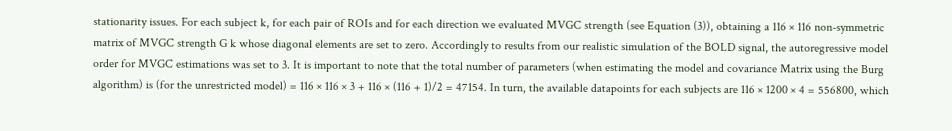stationarity issues. For each subject k, for each pair of ROIs and for each direction we evaluated MVGC strength (see Equation (3)), obtaining a 116 × 116 non-symmetric matrix of MVGC strength G k whose diagonal elements are set to zero. Accordingly to results from our realistic simulation of the BOLD signal, the autoregressive model order for MVGC estimations was set to 3. It is important to note that the total number of parameters (when estimating the model and covariance Matrix using the Burg algorithm) is (for the unrestricted model) = 116 × 116 × 3 + 116 × (116 + 1)/2 = 47154. In turn, the available datapoints for each subjects are 116 × 1200 × 4 = 556800, which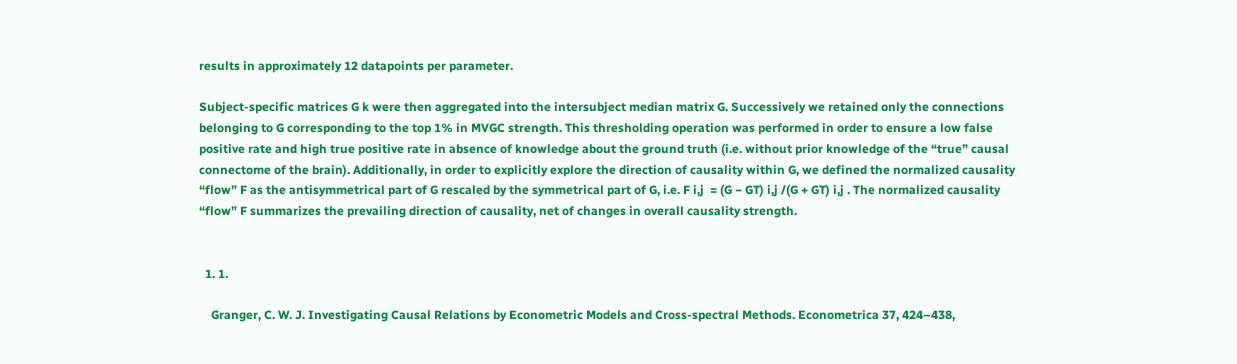results in approximately 12 datapoints per parameter.

Subject-specific matrices G k were then aggregated into the intersubject median matrix G. Successively we retained only the connections belonging to G corresponding to the top 1% in MVGC strength. This thresholding operation was performed in order to ensure a low false positive rate and high true positive rate in absence of knowledge about the ground truth (i.e. without prior knowledge of the “true” causal connectome of the brain). Additionally, in order to explicitly explore the direction of causality within G, we defined the normalized causality “flow” F as the antisymmetrical part of G rescaled by the symmetrical part of G, i.e. F i,j  = (G − GT) i,j /(G + GT) i,j . The normalized causality “flow” F summarizes the prevailing direction of causality, net of changes in overall causality strength.


  1. 1.

    Granger, C. W. J. Investigating Causal Relations by Econometric Models and Cross-spectral Methods. Econometrica 37, 424–438,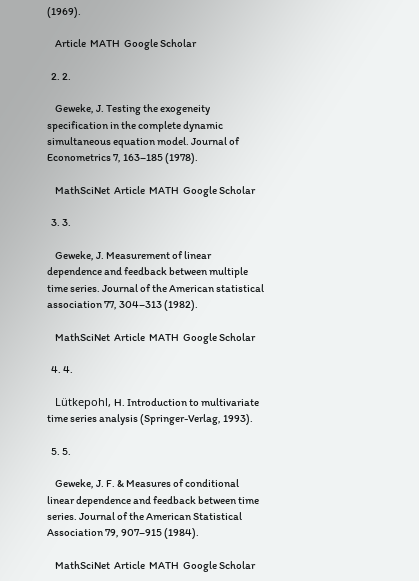(1969).

    Article  MATH  Google Scholar

  2. 2.

    Geweke, J. Testing the exogeneity specification in the complete dynamic simultaneous equation model. Journal of Econometrics 7, 163–185 (1978).

    MathSciNet  Article  MATH  Google Scholar

  3. 3.

    Geweke, J. Measurement of linear dependence and feedback between multiple time series. Journal of the American statistical association 77, 304–313 (1982).

    MathSciNet  Article  MATH  Google Scholar

  4. 4.

    Lütkepohl, H. Introduction to multivariate time series analysis (Springer-Verlag, 1993).

  5. 5.

    Geweke, J. F. & Measures of conditional linear dependence and feedback between time series. Journal of the American Statistical Association 79, 907–915 (1984).

    MathSciNet  Article  MATH  Google Scholar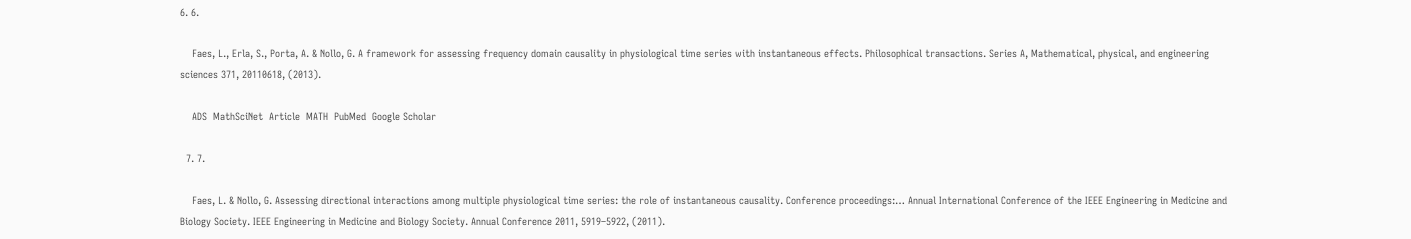6. 6.

    Faes, L., Erla, S., Porta, A. & Nollo, G. A framework for assessing frequency domain causality in physiological time series with instantaneous effects. Philosophical transactions. Series A, Mathematical, physical, and engineering sciences 371, 20110618, (2013).

    ADS  MathSciNet  Article  MATH  PubMed  Google Scholar

  7. 7.

    Faes, L. & Nollo, G. Assessing directional interactions among multiple physiological time series: the role of instantaneous causality. Conference proceedings:… Annual International Conference of the IEEE Engineering in Medicine and Biology Society. IEEE Engineering in Medicine and Biology Society. Annual Conference 2011, 5919–5922, (2011).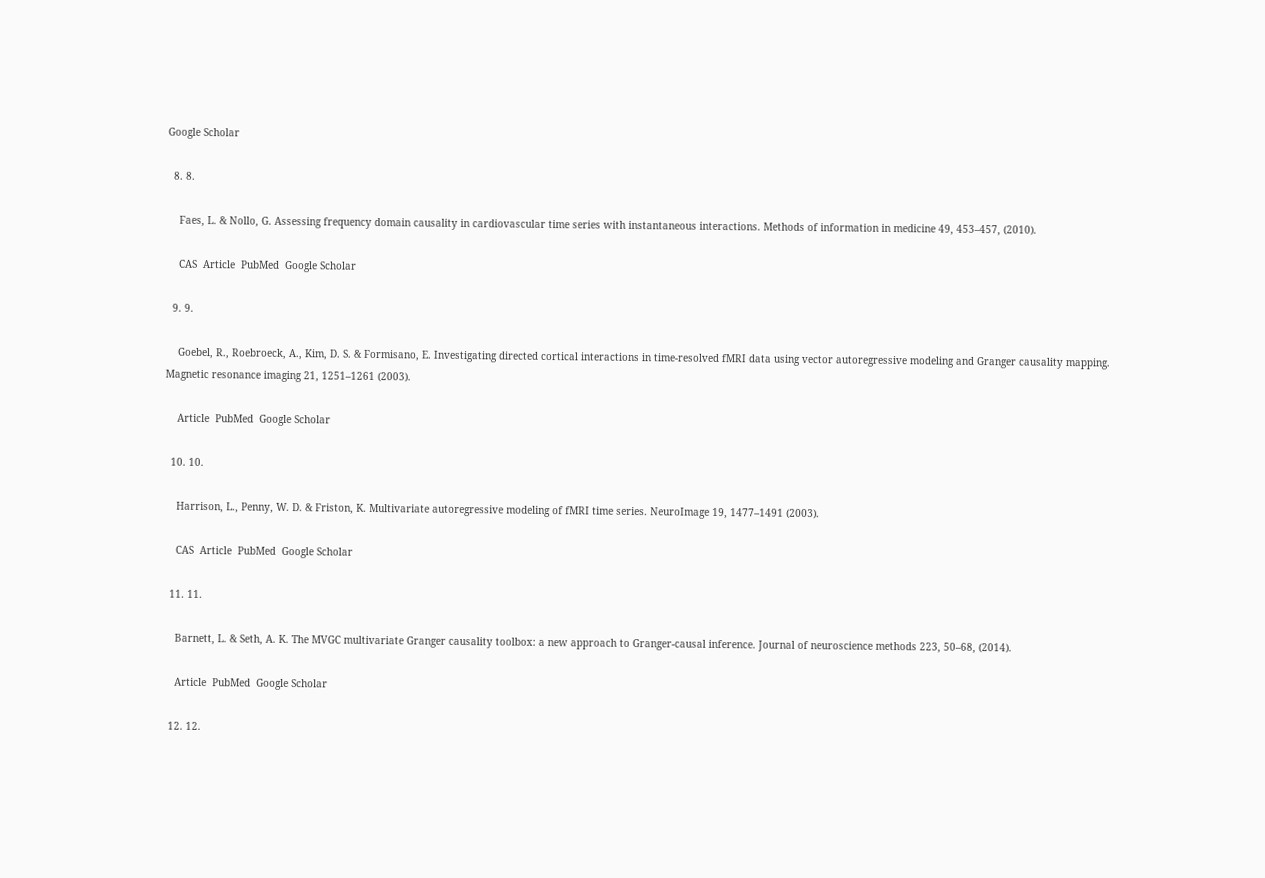Google Scholar

  8. 8.

    Faes, L. & Nollo, G. Assessing frequency domain causality in cardiovascular time series with instantaneous interactions. Methods of information in medicine 49, 453–457, (2010).

    CAS  Article  PubMed  Google Scholar

  9. 9.

    Goebel, R., Roebroeck, A., Kim, D. S. & Formisano, E. Investigating directed cortical interactions in time-resolved fMRI data using vector autoregressive modeling and Granger causality mapping. Magnetic resonance imaging 21, 1251–1261 (2003).

    Article  PubMed  Google Scholar

  10. 10.

    Harrison, L., Penny, W. D. & Friston, K. Multivariate autoregressive modeling of fMRI time series. NeuroImage 19, 1477–1491 (2003).

    CAS  Article  PubMed  Google Scholar

  11. 11.

    Barnett, L. & Seth, A. K. The MVGC multivariate Granger causality toolbox: a new approach to Granger-causal inference. Journal of neuroscience methods 223, 50–68, (2014).

    Article  PubMed  Google Scholar

  12. 12.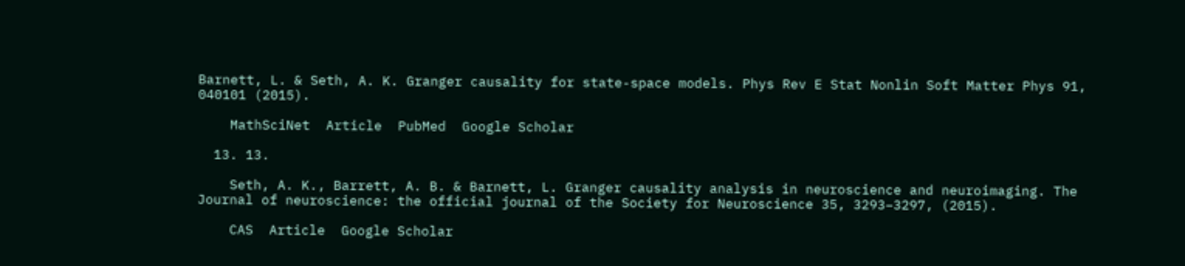Barnett, L. & Seth, A. K. Granger causality for state-space models. Phys Rev E Stat Nonlin Soft Matter Phys 91, 040101 (2015).

    MathSciNet  Article  PubMed  Google Scholar

  13. 13.

    Seth, A. K., Barrett, A. B. & Barnett, L. Granger causality analysis in neuroscience and neuroimaging. The Journal of neuroscience: the official journal of the Society for Neuroscience 35, 3293–3297, (2015).

    CAS  Article  Google Scholar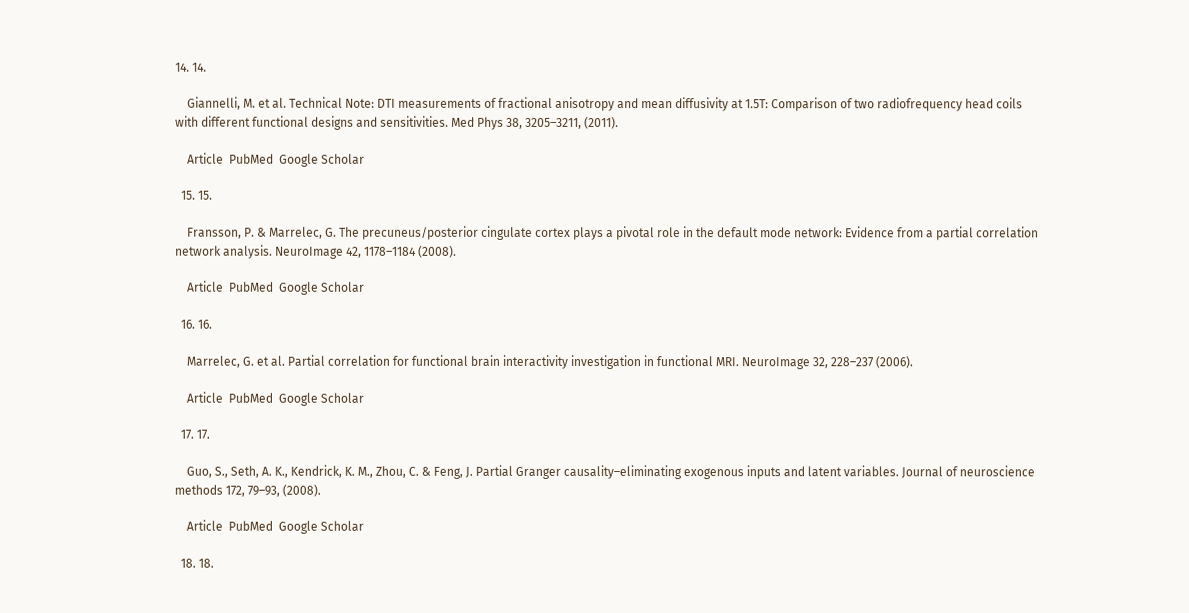14. 14.

    Giannelli, M. et al. Technical Note: DTI measurements of fractional anisotropy and mean diffusivity at 1.5T: Comparison of two radiofrequency head coils with different functional designs and sensitivities. Med Phys 38, 3205–3211, (2011).

    Article  PubMed  Google Scholar

  15. 15.

    Fransson, P. & Marrelec, G. The precuneus/posterior cingulate cortex plays a pivotal role in the default mode network: Evidence from a partial correlation network analysis. NeuroImage 42, 1178–1184 (2008).

    Article  PubMed  Google Scholar

  16. 16.

    Marrelec, G. et al. Partial correlation for functional brain interactivity investigation in functional MRI. NeuroImage 32, 228–237 (2006).

    Article  PubMed  Google Scholar

  17. 17.

    Guo, S., Seth, A. K., Kendrick, K. M., Zhou, C. & Feng, J. Partial Granger causality–eliminating exogenous inputs and latent variables. Journal of neuroscience methods 172, 79–93, (2008).

    Article  PubMed  Google Scholar

  18. 18.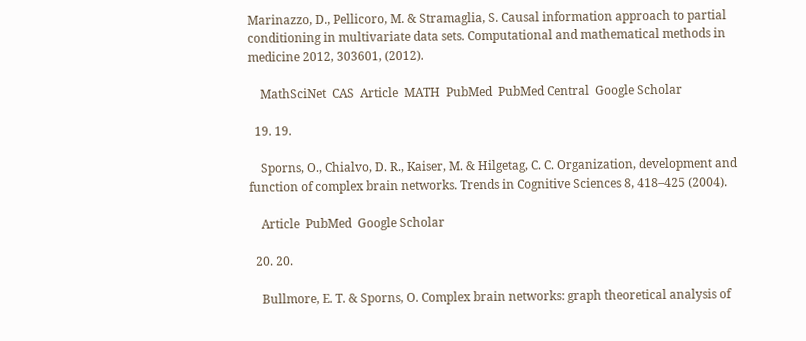Marinazzo, D., Pellicoro, M. & Stramaglia, S. Causal information approach to partial conditioning in multivariate data sets. Computational and mathematical methods in medicine 2012, 303601, (2012).

    MathSciNet  CAS  Article  MATH  PubMed  PubMed Central  Google Scholar

  19. 19.

    Sporns, O., Chialvo, D. R., Kaiser, M. & Hilgetag, C. C. Organization, development and function of complex brain networks. Trends in Cognitive Sciences 8, 418–425 (2004).

    Article  PubMed  Google Scholar

  20. 20.

    Bullmore, E. T. & Sporns, O. Complex brain networks: graph theoretical analysis of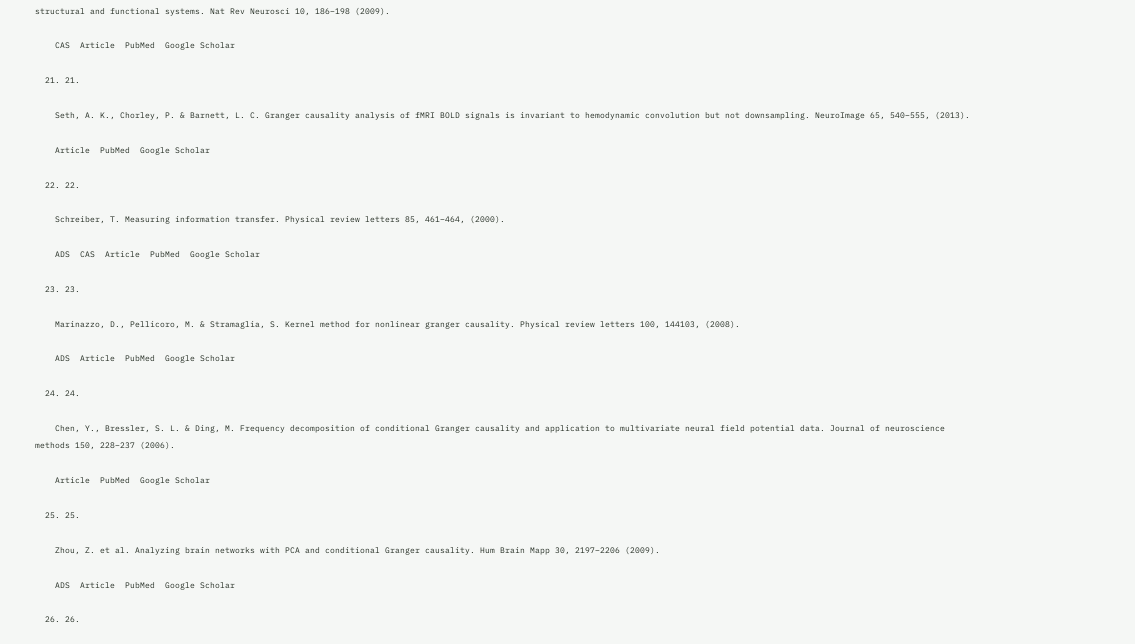structural and functional systems. Nat Rev Neurosci 10, 186–198 (2009).

    CAS  Article  PubMed  Google Scholar

  21. 21.

    Seth, A. K., Chorley, P. & Barnett, L. C. Granger causality analysis of fMRI BOLD signals is invariant to hemodynamic convolution but not downsampling. NeuroImage 65, 540–555, (2013).

    Article  PubMed  Google Scholar

  22. 22.

    Schreiber, T. Measuring information transfer. Physical review letters 85, 461–464, (2000).

    ADS  CAS  Article  PubMed  Google Scholar

  23. 23.

    Marinazzo, D., Pellicoro, M. & Stramaglia, S. Kernel method for nonlinear granger causality. Physical review letters 100, 144103, (2008).

    ADS  Article  PubMed  Google Scholar

  24. 24.

    Chen, Y., Bressler, S. L. & Ding, M. Frequency decomposition of conditional Granger causality and application to multivariate neural field potential data. Journal of neuroscience methods 150, 228–237 (2006).

    Article  PubMed  Google Scholar

  25. 25.

    Zhou, Z. et al. Analyzing brain networks with PCA and conditional Granger causality. Hum Brain Mapp 30, 2197–2206 (2009).

    ADS  Article  PubMed  Google Scholar

  26. 26.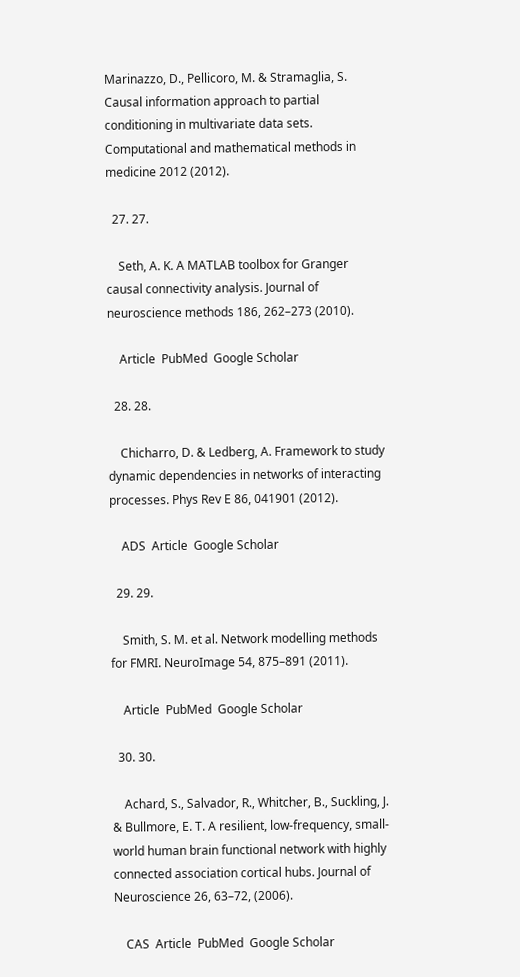Marinazzo, D., Pellicoro, M. & Stramaglia, S. Causal information approach to partial conditioning in multivariate data sets. Computational and mathematical methods in medicine 2012 (2012).

  27. 27.

    Seth, A. K. A MATLAB toolbox for Granger causal connectivity analysis. Journal of neuroscience methods 186, 262–273 (2010).

    Article  PubMed  Google Scholar

  28. 28.

    Chicharro, D. & Ledberg, A. Framework to study dynamic dependencies in networks of interacting processes. Phys Rev E 86, 041901 (2012).

    ADS  Article  Google Scholar

  29. 29.

    Smith, S. M. et al. Network modelling methods for FMRI. NeuroImage 54, 875–891 (2011).

    Article  PubMed  Google Scholar

  30. 30.

    Achard, S., Salvador, R., Whitcher, B., Suckling, J. & Bullmore, E. T. A resilient, low-frequency, small-world human brain functional network with highly connected association cortical hubs. Journal of Neuroscience 26, 63–72, (2006).

    CAS  Article  PubMed  Google Scholar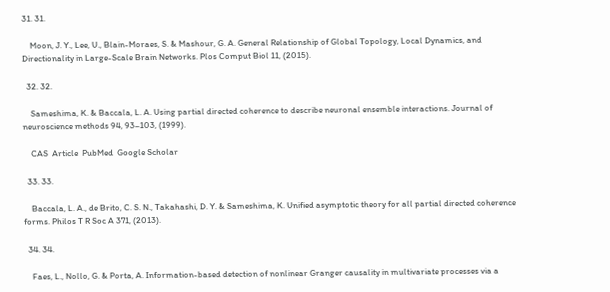31. 31.

    Moon, J. Y., Lee, U., Blain-Moraes, S. & Mashour, G. A. General Relationship of Global Topology, Local Dynamics, and Directionality in Large-Scale Brain Networks. Plos Comput Biol 11, (2015).

  32. 32.

    Sameshima, K. & Baccala, L. A. Using partial directed coherence to describe neuronal ensemble interactions. Journal of neuroscience methods 94, 93–103, (1999).

    CAS  Article  PubMed  Google Scholar

  33. 33.

    Baccala, L. A., de Brito, C. S. N., Takahashi, D. Y. & Sameshima, K. Unified asymptotic theory for all partial directed coherence forms. Philos T R Soc A 371, (2013).

  34. 34.

    Faes, L., Nollo, G. & Porta, A. Information-based detection of nonlinear Granger causality in multivariate processes via a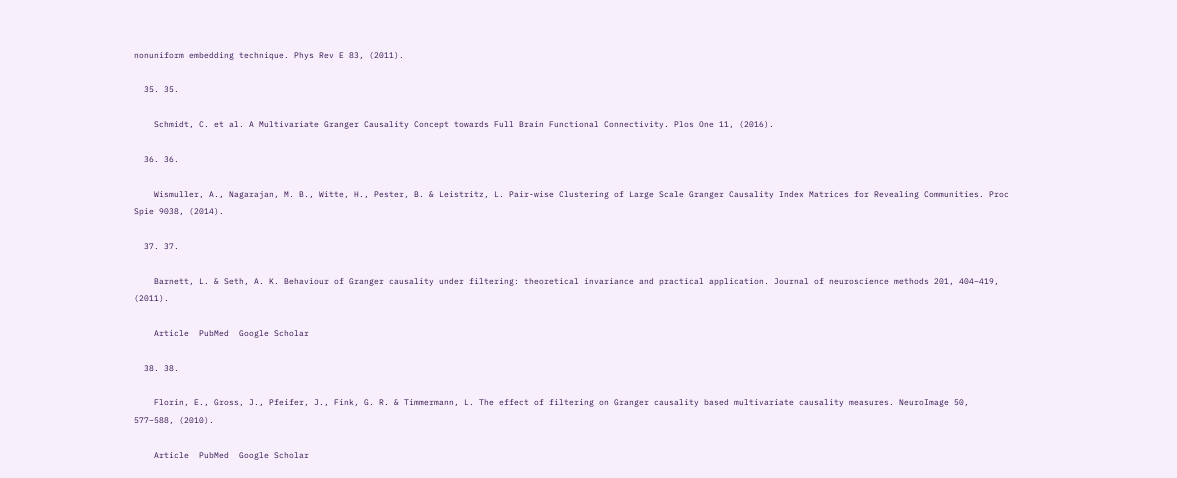nonuniform embedding technique. Phys Rev E 83, (2011).

  35. 35.

    Schmidt, C. et al. A Multivariate Granger Causality Concept towards Full Brain Functional Connectivity. Plos One 11, (2016).

  36. 36.

    Wismuller, A., Nagarajan, M. B., Witte, H., Pester, B. & Leistritz, L. Pair-wise Clustering of Large Scale Granger Causality Index Matrices for Revealing Communities. Proc Spie 9038, (2014).

  37. 37.

    Barnett, L. & Seth, A. K. Behaviour of Granger causality under filtering: theoretical invariance and practical application. Journal of neuroscience methods 201, 404–419, (2011).

    Article  PubMed  Google Scholar

  38. 38.

    Florin, E., Gross, J., Pfeifer, J., Fink, G. R. & Timmermann, L. The effect of filtering on Granger causality based multivariate causality measures. NeuroImage 50, 577–588, (2010).

    Article  PubMed  Google Scholar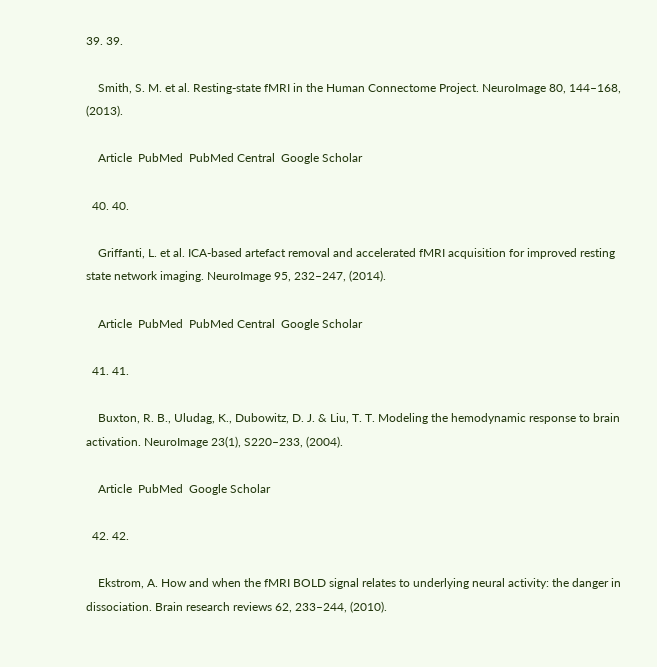39. 39.

    Smith, S. M. et al. Resting-state fMRI in the Human Connectome Project. NeuroImage 80, 144–168, (2013).

    Article  PubMed  PubMed Central  Google Scholar

  40. 40.

    Griffanti, L. et al. ICA-based artefact removal and accelerated fMRI acquisition for improved resting state network imaging. NeuroImage 95, 232–247, (2014).

    Article  PubMed  PubMed Central  Google Scholar

  41. 41.

    Buxton, R. B., Uludag, K., Dubowitz, D. J. & Liu, T. T. Modeling the hemodynamic response to brain activation. NeuroImage 23(1), S220–233, (2004).

    Article  PubMed  Google Scholar

  42. 42.

    Ekstrom, A. How and when the fMRI BOLD signal relates to underlying neural activity: the danger in dissociation. Brain research reviews 62, 233–244, (2010).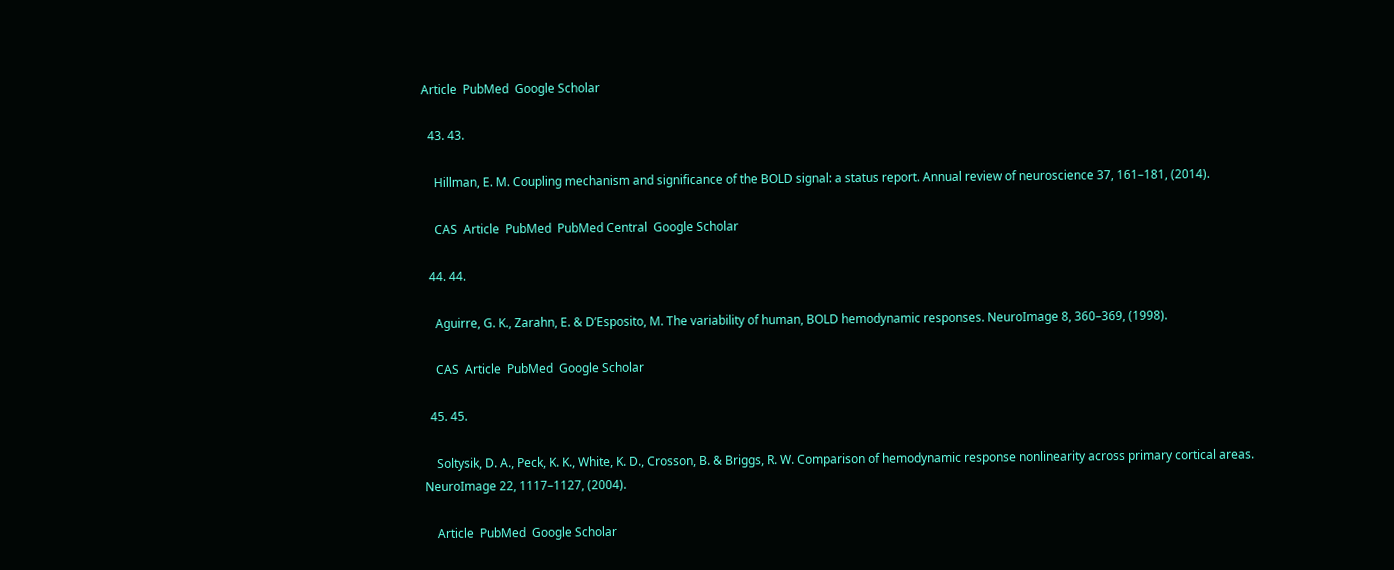Article  PubMed  Google Scholar

  43. 43.

    Hillman, E. M. Coupling mechanism and significance of the BOLD signal: a status report. Annual review of neuroscience 37, 161–181, (2014).

    CAS  Article  PubMed  PubMed Central  Google Scholar

  44. 44.

    Aguirre, G. K., Zarahn, E. & D’Esposito, M. The variability of human, BOLD hemodynamic responses. NeuroImage 8, 360–369, (1998).

    CAS  Article  PubMed  Google Scholar

  45. 45.

    Soltysik, D. A., Peck, K. K., White, K. D., Crosson, B. & Briggs, R. W. Comparison of hemodynamic response nonlinearity across primary cortical areas. NeuroImage 22, 1117–1127, (2004).

    Article  PubMed  Google Scholar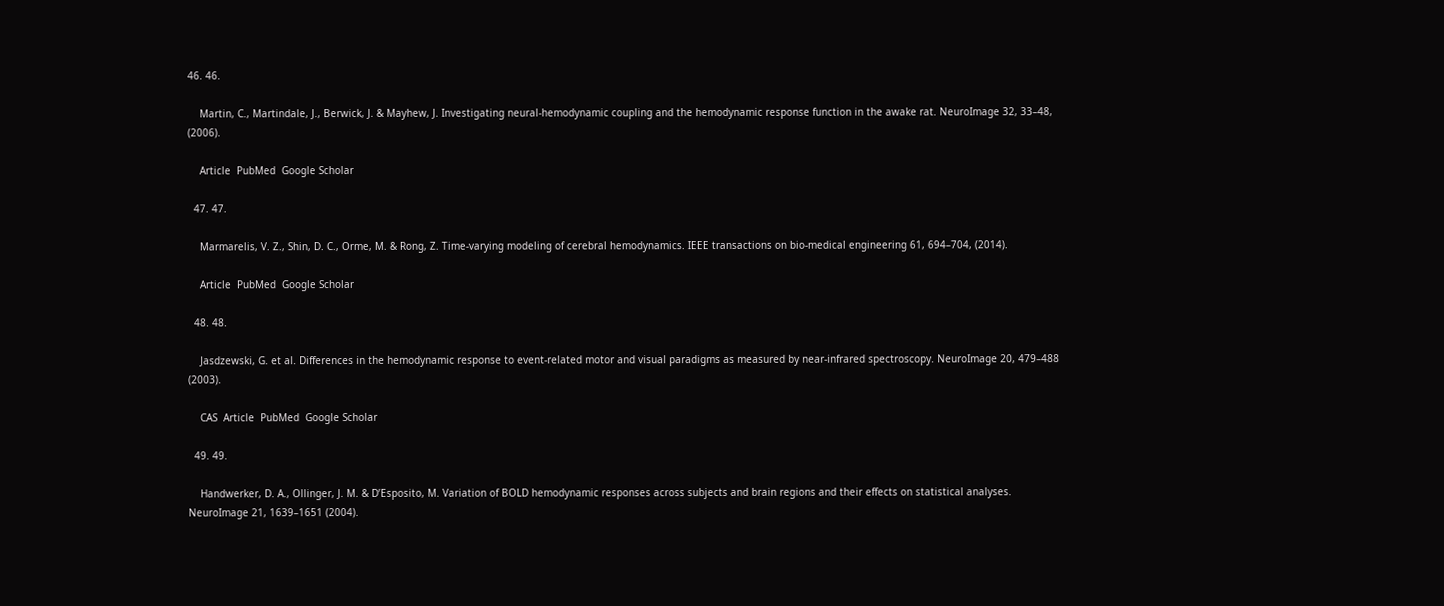46. 46.

    Martin, C., Martindale, J., Berwick, J. & Mayhew, J. Investigating neural-hemodynamic coupling and the hemodynamic response function in the awake rat. NeuroImage 32, 33–48, (2006).

    Article  PubMed  Google Scholar

  47. 47.

    Marmarelis, V. Z., Shin, D. C., Orme, M. & Rong, Z. Time-varying modeling of cerebral hemodynamics. IEEE transactions on bio-medical engineering 61, 694–704, (2014).

    Article  PubMed  Google Scholar

  48. 48.

    Jasdzewski, G. et al. Differences in the hemodynamic response to event-related motor and visual paradigms as measured by near-infrared spectroscopy. NeuroImage 20, 479–488 (2003).

    CAS  Article  PubMed  Google Scholar

  49. 49.

    Handwerker, D. A., Ollinger, J. M. & D’Esposito, M. Variation of BOLD hemodynamic responses across subjects and brain regions and their effects on statistical analyses. NeuroImage 21, 1639–1651 (2004).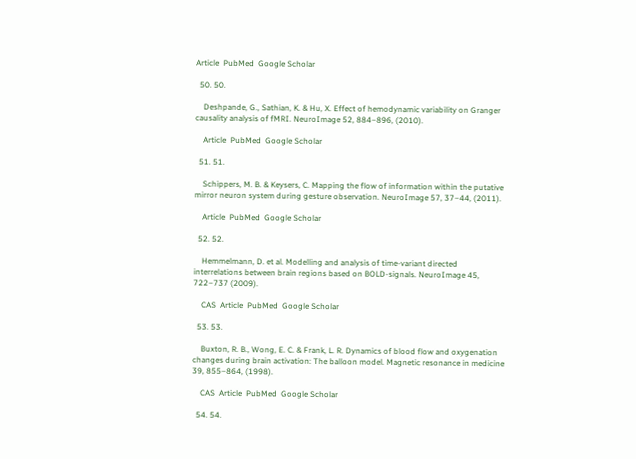Article  PubMed  Google Scholar

  50. 50.

    Deshpande, G., Sathian, K. & Hu, X. Effect of hemodynamic variability on Granger causality analysis of fMRI. NeuroImage 52, 884–896, (2010).

    Article  PubMed  Google Scholar

  51. 51.

    Schippers, M. B. & Keysers, C. Mapping the flow of information within the putative mirror neuron system during gesture observation. NeuroImage 57, 37–44, (2011).

    Article  PubMed  Google Scholar

  52. 52.

    Hemmelmann, D. et al. Modelling and analysis of time-variant directed interrelations between brain regions based on BOLD-signals. NeuroImage 45, 722–737 (2009).

    CAS  Article  PubMed  Google Scholar

  53. 53.

    Buxton, R. B., Wong, E. C. & Frank, L. R. Dynamics of blood flow and oxygenation changes during brain activation: The balloon model. Magnetic resonance in medicine 39, 855–864, (1998).

    CAS  Article  PubMed  Google Scholar

  54. 54.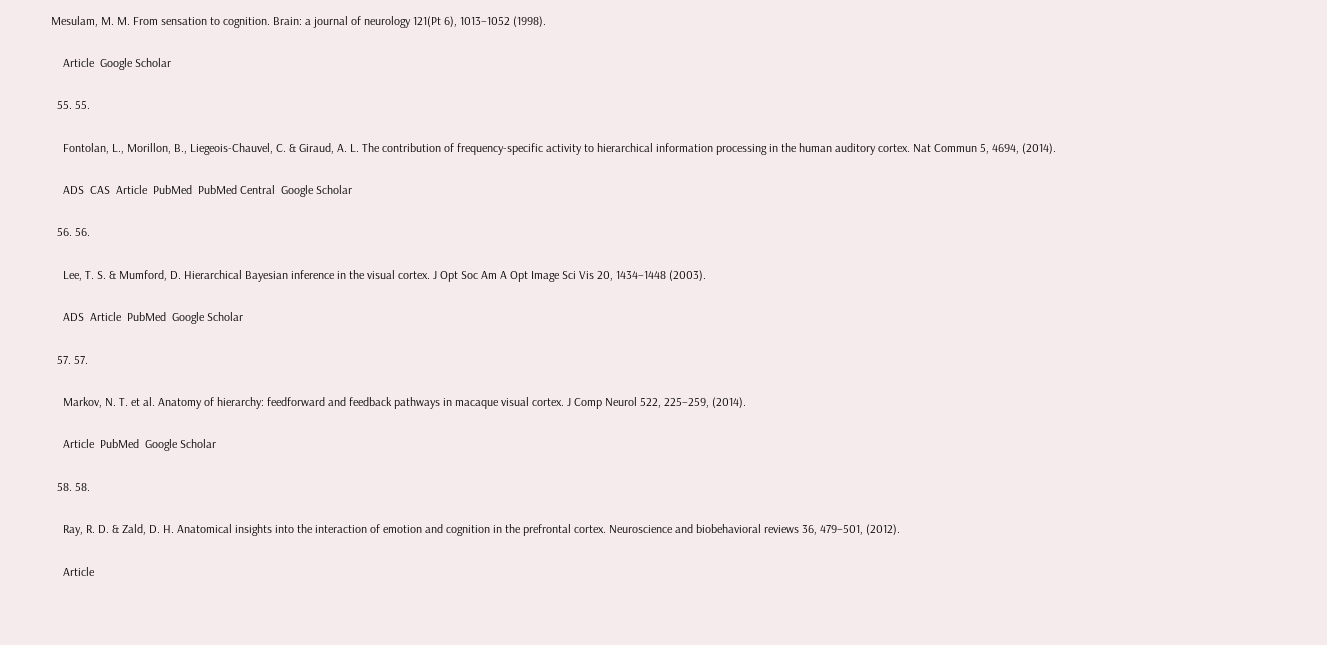Mesulam, M. M. From sensation to cognition. Brain: a journal of neurology 121(Pt 6), 1013–1052 (1998).

    Article  Google Scholar

  55. 55.

    Fontolan, L., Morillon, B., Liegeois-Chauvel, C. & Giraud, A. L. The contribution of frequency-specific activity to hierarchical information processing in the human auditory cortex. Nat Commun 5, 4694, (2014).

    ADS  CAS  Article  PubMed  PubMed Central  Google Scholar

  56. 56.

    Lee, T. S. & Mumford, D. Hierarchical Bayesian inference in the visual cortex. J Opt Soc Am A Opt Image Sci Vis 20, 1434–1448 (2003).

    ADS  Article  PubMed  Google Scholar

  57. 57.

    Markov, N. T. et al. Anatomy of hierarchy: feedforward and feedback pathways in macaque visual cortex. J Comp Neurol 522, 225–259, (2014).

    Article  PubMed  Google Scholar

  58. 58.

    Ray, R. D. & Zald, D. H. Anatomical insights into the interaction of emotion and cognition in the prefrontal cortex. Neuroscience and biobehavioral reviews 36, 479–501, (2012).

    Article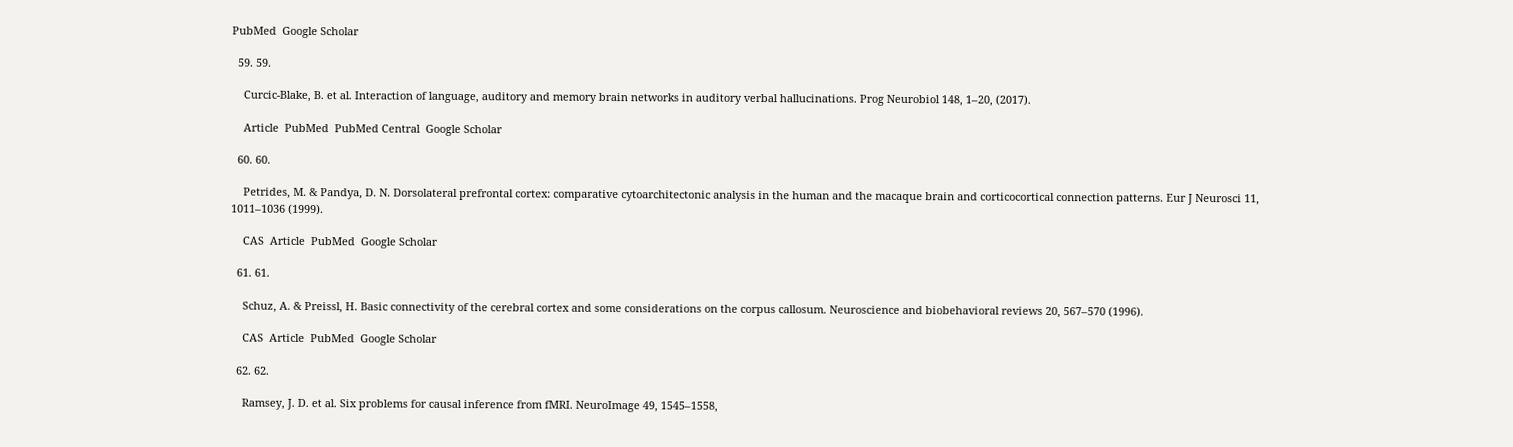PubMed  Google Scholar

  59. 59.

    Curcic-Blake, B. et al. Interaction of language, auditory and memory brain networks in auditory verbal hallucinations. Prog Neurobiol 148, 1–20, (2017).

    Article  PubMed  PubMed Central  Google Scholar

  60. 60.

    Petrides, M. & Pandya, D. N. Dorsolateral prefrontal cortex: comparative cytoarchitectonic analysis in the human and the macaque brain and corticocortical connection patterns. Eur J Neurosci 11, 1011–1036 (1999).

    CAS  Article  PubMed  Google Scholar

  61. 61.

    Schuz, A. & Preissl, H. Basic connectivity of the cerebral cortex and some considerations on the corpus callosum. Neuroscience and biobehavioral reviews 20, 567–570 (1996).

    CAS  Article  PubMed  Google Scholar

  62. 62.

    Ramsey, J. D. et al. Six problems for causal inference from fMRI. NeuroImage 49, 1545–1558,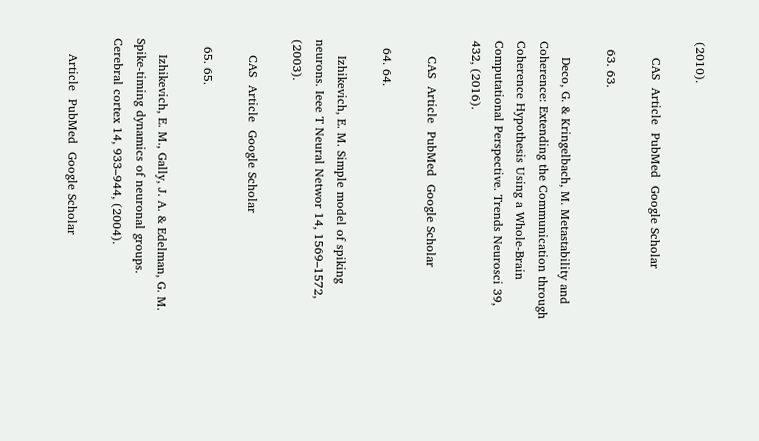(2010).

    CAS  Article  PubMed  Google Scholar

  63. 63.

    Deco, G. & Kringelbach, M. Metastability and Coherence: Extending the Communication through Coherence Hypothesis Using a Whole-Brain Computational Perspective. Trends Neurosci 39, 432, (2016).

    CAS  Article  PubMed  Google Scholar

  64. 64.

    Izhikevich, E. M. Simple model of spiking neurons. Ieee T Neural Networ 14, 1569–1572, (2003).

    CAS  Article  Google Scholar

  65. 65.

    Izhikevich, E. M., Gally, J. A. & Edelman, G. M. Spike-timing dynamics of neuronal groups. Cerebral cortex 14, 933–944, (2004).

    Article  PubMed  Google Scholar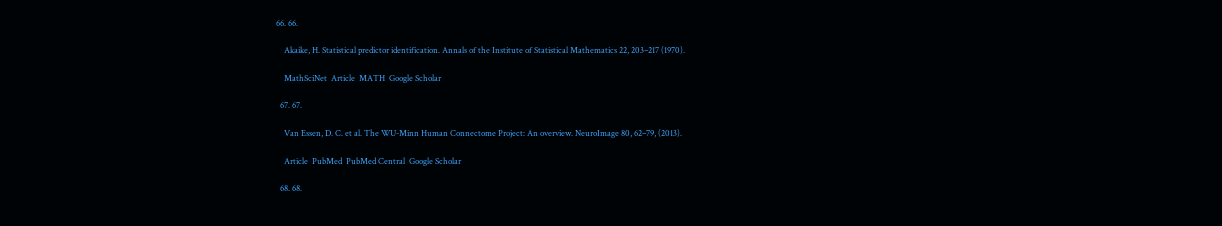66. 66.

    Akaike, H. Statistical predictor identification. Annals of the Institute of Statistical Mathematics 22, 203–217 (1970).

    MathSciNet  Article  MATH  Google Scholar

  67. 67.

    Van Essen, D. C. et al. The WU-Minn Human Connectome Project: An overview. NeuroImage 80, 62–79, (2013).

    Article  PubMed  PubMed Central  Google Scholar

  68. 68.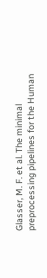Glasser, M. F. et al. The minimal preprocessing pipelines for the Human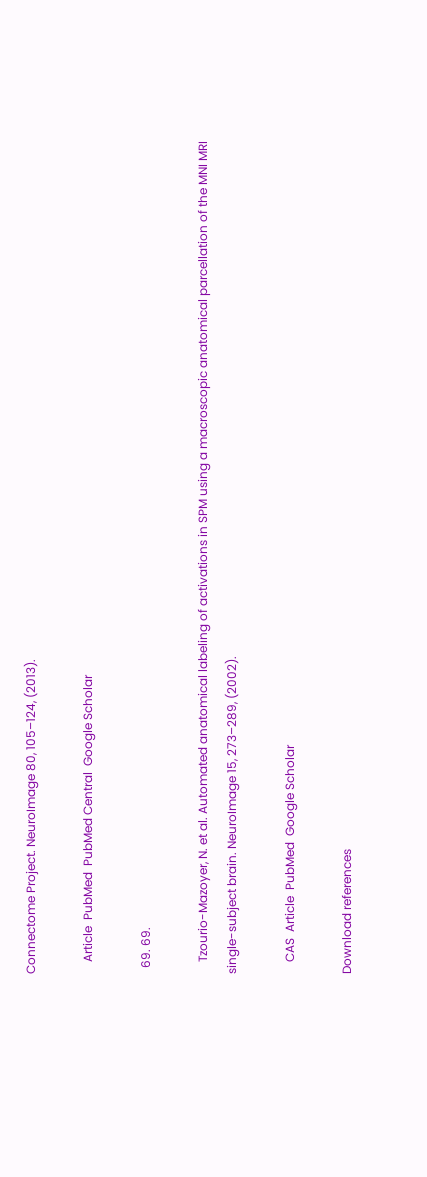Connectome Project. NeuroImage 80, 105–124, (2013).

    Article  PubMed  PubMed Central  Google Scholar

  69. 69.

    Tzourio-Mazoyer, N. et al. Automated anatomical labeling of activations in SPM using a macroscopic anatomical parcellation of the MNI MRI single-subject brain. NeuroImage 15, 273–289, (2002).

    CAS  Article  PubMed  Google Scholar

Download references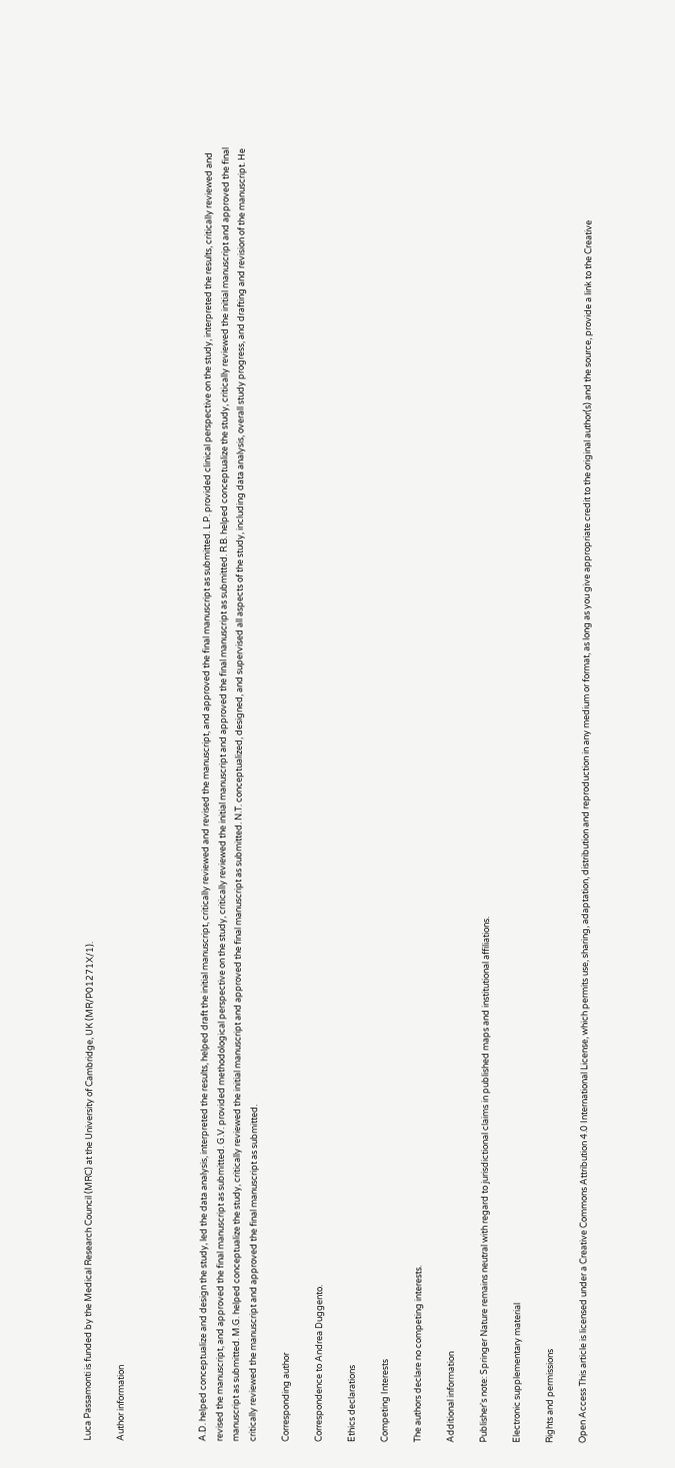Luca Passamonti is funded by the Medical Research Council (MRC) at the University of Cambridge, UK (MR/P01271X/1).

Author information




A.D. helped conceptualize and design the study, led the data analysis, interpreted the results, helped draft the initial manuscript, critically reviewed and revised the manuscript, and approved the final manuscript as submitted. L.P. provided clinical perspective on the study, interpreted the results, critically reviewed and revised the manuscript, and approved the final manuscript as submitted. G.V. provided methodological perspective on the study, critically reviewed the initial manuscript and approved the final manuscript as submitted. R.B. helped conceptualize the study, critically reviewed the initial manuscript and approved the final manuscript as submitted. M.G. helped conceptualize the study, critically reviewed the initial manuscript and approved the final manuscript as submitted. N.T. conceptualized, designed, and supervised all aspects of the study, including data analysis, overall study progress, and drafting and revision of the manuscript. He critically reviewed the manuscript and approved the final manuscript as submitted.

Corresponding author

Correspondence to Andrea Duggento.

Ethics declarations

Competing Interests

The authors declare no competing interests.

Additional information

Publisher's note: Springer Nature remains neutral with regard to jurisdictional claims in published maps and institutional affiliations.

Electronic supplementary material

Rights and permissions

Open Access This article is licensed under a Creative Commons Attribution 4.0 International License, which permits use, sharing, adaptation, distribution and reproduction in any medium or format, as long as you give appropriate credit to the original author(s) and the source, provide a link to the Creative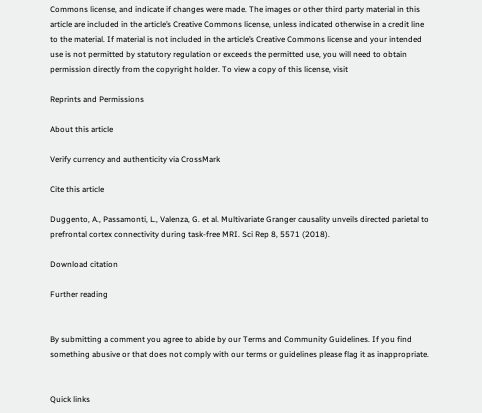Commons license, and indicate if changes were made. The images or other third party material in this article are included in the article’s Creative Commons license, unless indicated otherwise in a credit line to the material. If material is not included in the article’s Creative Commons license and your intended use is not permitted by statutory regulation or exceeds the permitted use, you will need to obtain permission directly from the copyright holder. To view a copy of this license, visit

Reprints and Permissions

About this article

Verify currency and authenticity via CrossMark

Cite this article

Duggento, A., Passamonti, L., Valenza, G. et al. Multivariate Granger causality unveils directed parietal to prefrontal cortex connectivity during task-free MRI. Sci Rep 8, 5571 (2018).

Download citation

Further reading


By submitting a comment you agree to abide by our Terms and Community Guidelines. If you find something abusive or that does not comply with our terms or guidelines please flag it as inappropriate.


Quick links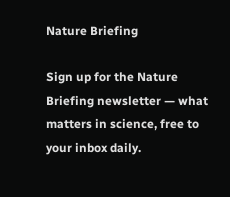Nature Briefing

Sign up for the Nature Briefing newsletter — what matters in science, free to your inbox daily.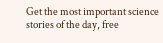Get the most important science stories of the day, free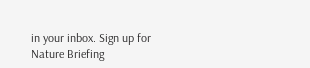in your inbox. Sign up for Nature Briefing